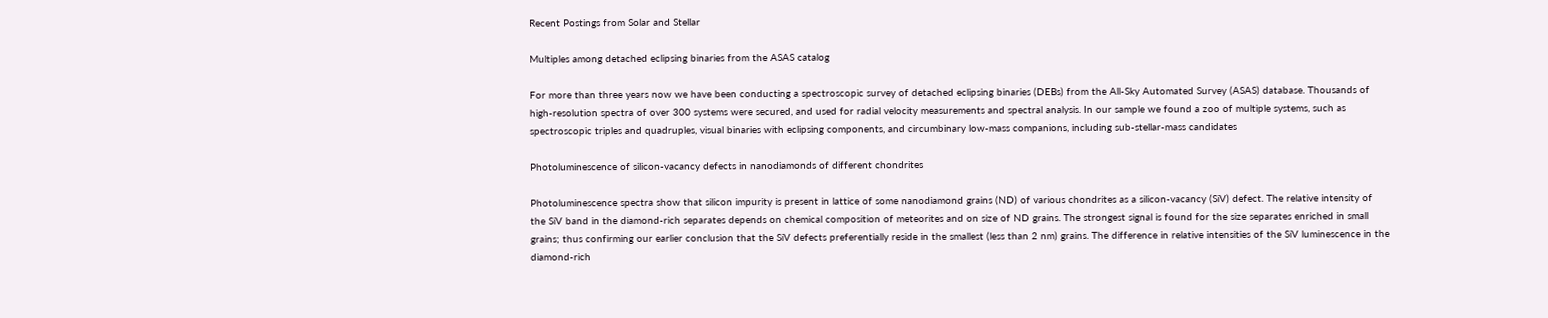Recent Postings from Solar and Stellar

Multiples among detached eclipsing binaries from the ASAS catalog

For more than three years now we have been conducting a spectroscopic survey of detached eclipsing binaries (DEBs) from the All-Sky Automated Survey (ASAS) database. Thousands of high-resolution spectra of over 300 systems were secured, and used for radial velocity measurements and spectral analysis. In our sample we found a zoo of multiple systems, such as spectroscopic triples and quadruples, visual binaries with eclipsing components, and circumbinary low-mass companions, including sub-stellar-mass candidates

Photoluminescence of silicon-vacancy defects in nanodiamonds of different chondrites

Photoluminescence spectra show that silicon impurity is present in lattice of some nanodiamond grains (ND) of various chondrites as a silicon-vacancy (SiV) defect. The relative intensity of the SiV band in the diamond-rich separates depends on chemical composition of meteorites and on size of ND grains. The strongest signal is found for the size separates enriched in small grains; thus confirming our earlier conclusion that the SiV defects preferentially reside in the smallest (less than 2 nm) grains. The difference in relative intensities of the SiV luminescence in the diamond-rich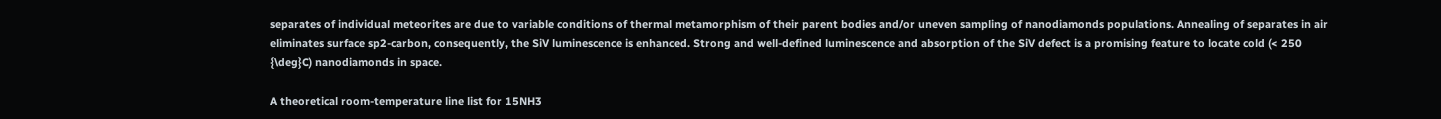separates of individual meteorites are due to variable conditions of thermal metamorphism of their parent bodies and/or uneven sampling of nanodiamonds populations. Annealing of separates in air eliminates surface sp2-carbon, consequently, the SiV luminescence is enhanced. Strong and well-defined luminescence and absorption of the SiV defect is a promising feature to locate cold (< 250 {\deg}C) nanodiamonds in space.

A theoretical room-temperature line list for 15NH3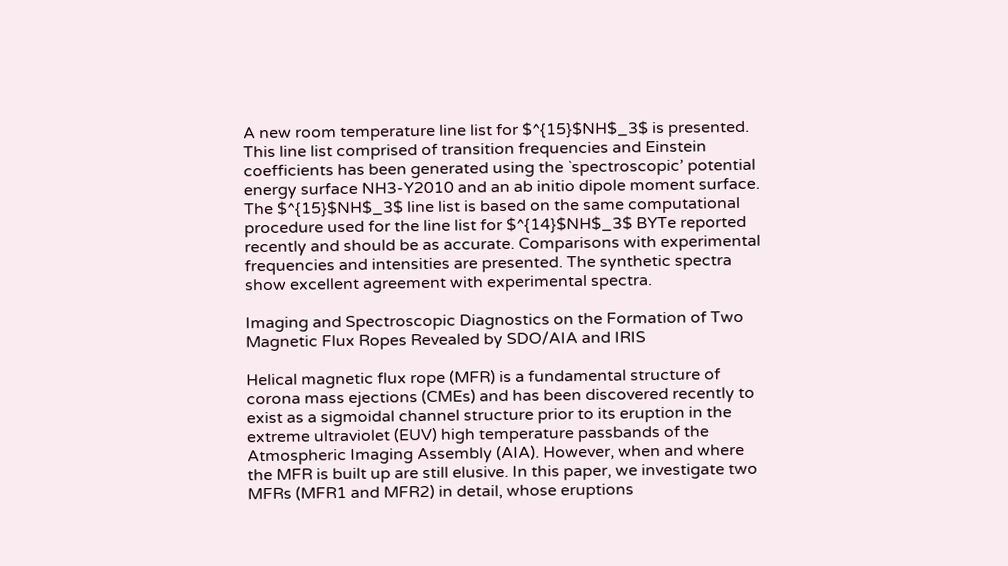A new room temperature line list for $^{15}$NH$_3$ is presented. This line list comprised of transition frequencies and Einstein coefficients has been generated using the `spectroscopic’ potential energy surface NH3-Y2010 and an ab initio dipole moment surface. The $^{15}$NH$_3$ line list is based on the same computational procedure used for the line list for $^{14}$NH$_3$ BYTe reported recently and should be as accurate. Comparisons with experimental frequencies and intensities are presented. The synthetic spectra show excellent agreement with experimental spectra.

Imaging and Spectroscopic Diagnostics on the Formation of Two Magnetic Flux Ropes Revealed by SDO/AIA and IRIS

Helical magnetic flux rope (MFR) is a fundamental structure of corona mass ejections (CMEs) and has been discovered recently to exist as a sigmoidal channel structure prior to its eruption in the extreme ultraviolet (EUV) high temperature passbands of the Atmospheric Imaging Assembly (AIA). However, when and where the MFR is built up are still elusive. In this paper, we investigate two MFRs (MFR1 and MFR2) in detail, whose eruptions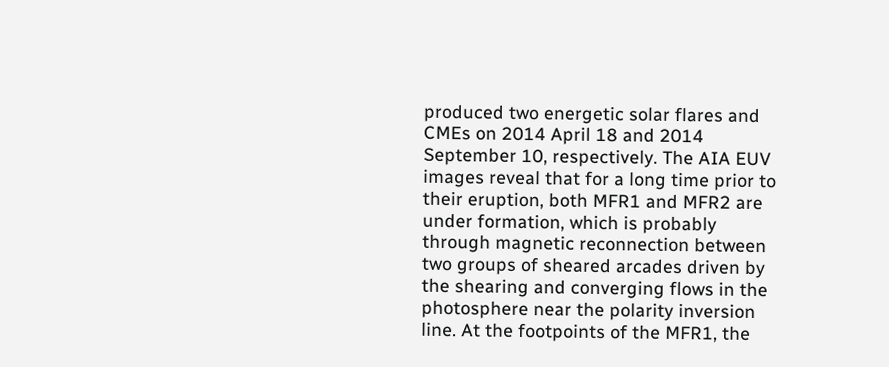produced two energetic solar flares and CMEs on 2014 April 18 and 2014 September 10, respectively. The AIA EUV images reveal that for a long time prior to their eruption, both MFR1 and MFR2 are under formation, which is probably through magnetic reconnection between two groups of sheared arcades driven by the shearing and converging flows in the photosphere near the polarity inversion line. At the footpoints of the MFR1, the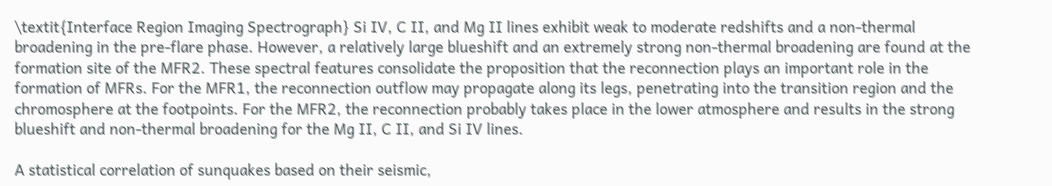\textit{Interface Region Imaging Spectrograph} Si IV, C II, and Mg II lines exhibit weak to moderate redshifts and a non-thermal broadening in the pre-flare phase. However, a relatively large blueshift and an extremely strong non-thermal broadening are found at the formation site of the MFR2. These spectral features consolidate the proposition that the reconnection plays an important role in the formation of MFRs. For the MFR1, the reconnection outflow may propagate along its legs, penetrating into the transition region and the chromosphere at the footpoints. For the MFR2, the reconnection probably takes place in the lower atmosphere and results in the strong blueshift and non-thermal broadening for the Mg II, C II, and Si IV lines.

A statistical correlation of sunquakes based on their seismic,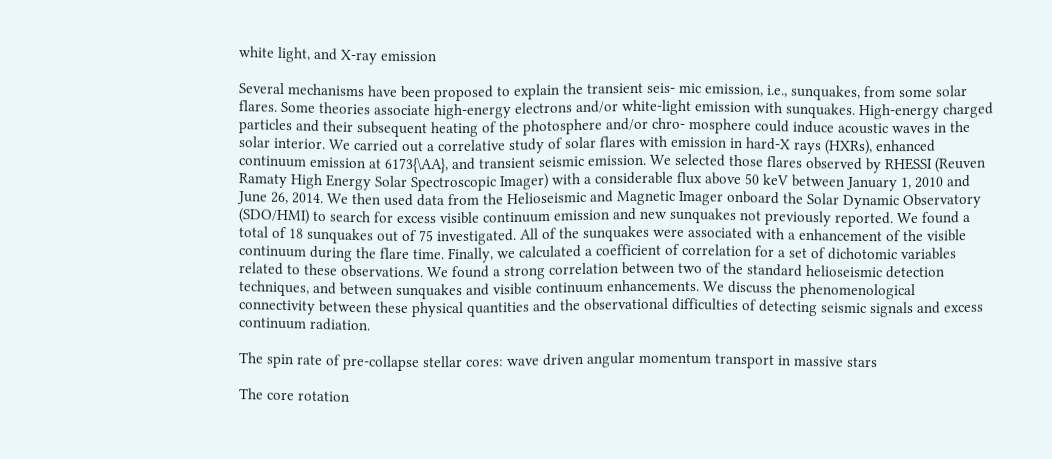white light, and X-ray emission

Several mechanisms have been proposed to explain the transient seis- mic emission, i.e., sunquakes, from some solar flares. Some theories associate high-energy electrons and/or white-light emission with sunquakes. High-energy charged particles and their subsequent heating of the photosphere and/or chro- mosphere could induce acoustic waves in the solar interior. We carried out a correlative study of solar flares with emission in hard-X rays (HXRs), enhanced continuum emission at 6173{\AA}, and transient seismic emission. We selected those flares observed by RHESSI (Reuven Ramaty High Energy Solar Spectroscopic Imager) with a considerable flux above 50 keV between January 1, 2010 and June 26, 2014. We then used data from the Helioseismic and Magnetic Imager onboard the Solar Dynamic Observatory (SDO/HMI) to search for excess visible continuum emission and new sunquakes not previously reported. We found a total of 18 sunquakes out of 75 investigated. All of the sunquakes were associated with a enhancement of the visible continuum during the flare time. Finally, we calculated a coefficient of correlation for a set of dichotomic variables related to these observations. We found a strong correlation between two of the standard helioseismic detection techniques, and between sunquakes and visible continuum enhancements. We discuss the phenomenological connectivity between these physical quantities and the observational difficulties of detecting seismic signals and excess continuum radiation.

The spin rate of pre-collapse stellar cores: wave driven angular momentum transport in massive stars

The core rotation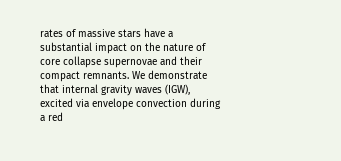rates of massive stars have a substantial impact on the nature of core collapse supernovae and their compact remnants. We demonstrate that internal gravity waves (IGW), excited via envelope convection during a red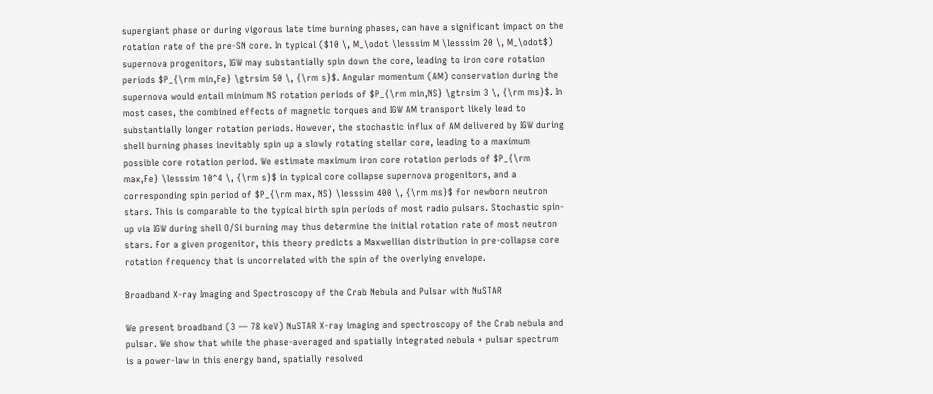supergiant phase or during vigorous late time burning phases, can have a significant impact on the rotation rate of the pre-SN core. In typical ($10 \, M_\odot \lesssim M \lesssim 20 \, M_\odot$) supernova progenitors, IGW may substantially spin down the core, leading to iron core rotation periods $P_{\rm min,Fe} \gtrsim 50 \, {\rm s}$. Angular momentum (AM) conservation during the supernova would entail minimum NS rotation periods of $P_{\rm min,NS} \gtrsim 3 \, {\rm ms}$. In most cases, the combined effects of magnetic torques and IGW AM transport likely lead to substantially longer rotation periods. However, the stochastic influx of AM delivered by IGW during shell burning phases inevitably spin up a slowly rotating stellar core, leading to a maximum possible core rotation period. We estimate maximum iron core rotation periods of $P_{\rm max,Fe} \lesssim 10^4 \, {\rm s}$ in typical core collapse supernova progenitors, and a corresponding spin period of $P_{\rm max, NS} \lesssim 400 \, {\rm ms}$ for newborn neutron stars. This is comparable to the typical birth spin periods of most radio pulsars. Stochastic spin-up via IGW during shell O/Si burning may thus determine the initial rotation rate of most neutron stars. For a given progenitor, this theory predicts a Maxwellian distribution in pre-collapse core rotation frequency that is uncorrelated with the spin of the overlying envelope.

Broadband X-ray Imaging and Spectroscopy of the Crab Nebula and Pulsar with NuSTAR

We present broadband (3 — 78 keV) NuSTAR X-ray imaging and spectroscopy of the Crab nebula and pulsar. We show that while the phase-averaged and spatially integrated nebula + pulsar spectrum is a power-law in this energy band, spatially resolved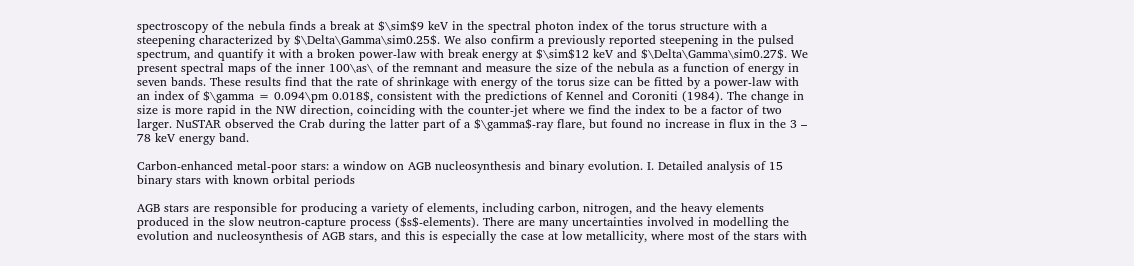spectroscopy of the nebula finds a break at $\sim$9 keV in the spectral photon index of the torus structure with a steepening characterized by $\Delta\Gamma\sim0.25$. We also confirm a previously reported steepening in the pulsed spectrum, and quantify it with a broken power-law with break energy at $\sim$12 keV and $\Delta\Gamma\sim0.27$. We present spectral maps of the inner 100\as\ of the remnant and measure the size of the nebula as a function of energy in seven bands. These results find that the rate of shrinkage with energy of the torus size can be fitted by a power-law with an index of $\gamma = 0.094\pm 0.018$, consistent with the predictions of Kennel and Coroniti (1984). The change in size is more rapid in the NW direction, coinciding with the counter-jet where we find the index to be a factor of two larger. NuSTAR observed the Crab during the latter part of a $\gamma$-ray flare, but found no increase in flux in the 3 – 78 keV energy band.

Carbon-enhanced metal-poor stars: a window on AGB nucleosynthesis and binary evolution. I. Detailed analysis of 15 binary stars with known orbital periods

AGB stars are responsible for producing a variety of elements, including carbon, nitrogen, and the heavy elements produced in the slow neutron-capture process ($s$-elements). There are many uncertainties involved in modelling the evolution and nucleosynthesis of AGB stars, and this is especially the case at low metallicity, where most of the stars with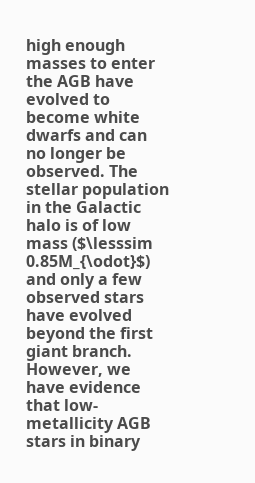high enough masses to enter the AGB have evolved to become white dwarfs and can no longer be observed. The stellar population in the Galactic halo is of low mass ($\lesssim 0.85M_{\odot}$) and only a few observed stars have evolved beyond the first giant branch. However, we have evidence that low-metallicity AGB stars in binary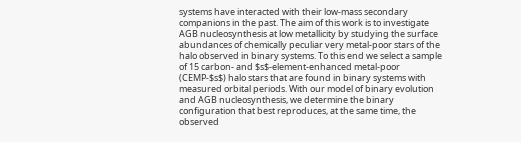systems have interacted with their low-mass secondary companions in the past. The aim of this work is to investigate AGB nucleosynthesis at low metallicity by studying the surface abundances of chemically peculiar very metal-poor stars of the halo observed in binary systems. To this end we select a sample of 15 carbon- and $s$-element-enhanced metal-poor (CEMP-$s$) halo stars that are found in binary systems with measured orbital periods. With our model of binary evolution and AGB nucleosynthesis, we determine the binary configuration that best reproduces, at the same time, the observed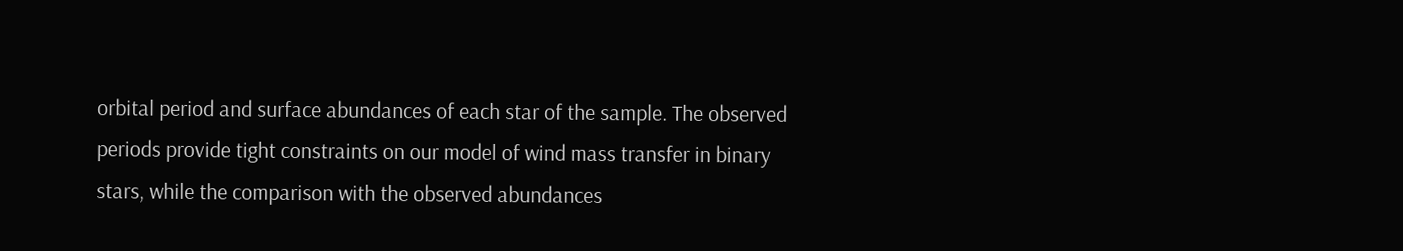orbital period and surface abundances of each star of the sample. The observed periods provide tight constraints on our model of wind mass transfer in binary stars, while the comparison with the observed abundances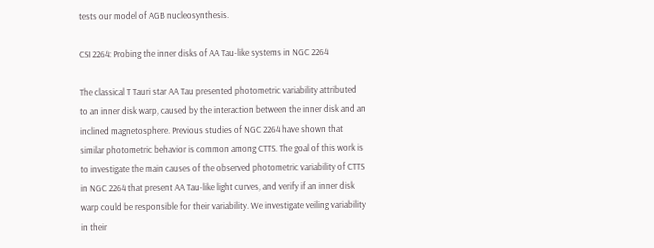tests our model of AGB nucleosynthesis.

CSI 2264: Probing the inner disks of AA Tau-like systems in NGC 2264

The classical T Tauri star AA Tau presented photometric variability attributed to an inner disk warp, caused by the interaction between the inner disk and an inclined magnetosphere. Previous studies of NGC 2264 have shown that similar photometric behavior is common among CTTS. The goal of this work is to investigate the main causes of the observed photometric variability of CTTS in NGC 2264 that present AA Tau-like light curves, and verify if an inner disk warp could be responsible for their variability. We investigate veiling variability in their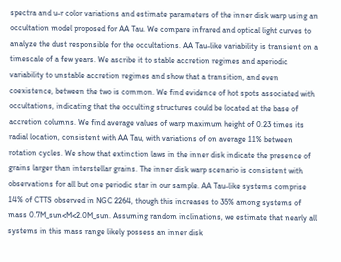spectra and u-r color variations and estimate parameters of the inner disk warp using an occultation model proposed for AA Tau. We compare infrared and optical light curves to analyze the dust responsible for the occultations. AA Tau-like variability is transient on a timescale of a few years. We ascribe it to stable accretion regimes and aperiodic variability to unstable accretion regimes and show that a transition, and even coexistence, between the two is common. We find evidence of hot spots associated with occultations, indicating that the occulting structures could be located at the base of accretion columns. We find average values of warp maximum height of 0.23 times its radial location, consistent with AA Tau, with variations of on average 11% between rotation cycles. We show that extinction laws in the inner disk indicate the presence of grains larger than interstellar grains. The inner disk warp scenario is consistent with observations for all but one periodic star in our sample. AA Tau-like systems comprise 14% of CTTS observed in NGC 2264, though this increases to 35% among systems of mass 0.7M_sun<M<2.0M_sun. Assuming random inclinations, we estimate that nearly all systems in this mass range likely possess an inner disk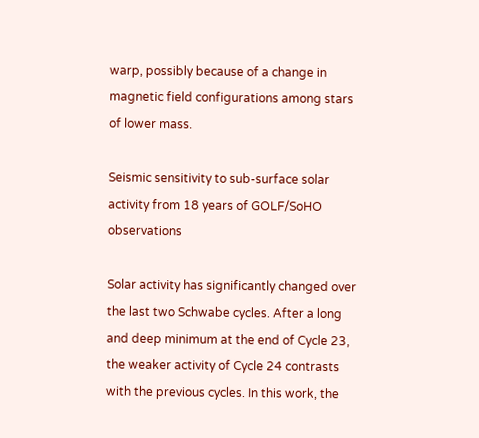warp, possibly because of a change in magnetic field configurations among stars of lower mass.

Seismic sensitivity to sub-surface solar activity from 18 years of GOLF/SoHO observations

Solar activity has significantly changed over the last two Schwabe cycles. After a long and deep minimum at the end of Cycle 23, the weaker activity of Cycle 24 contrasts with the previous cycles. In this work, the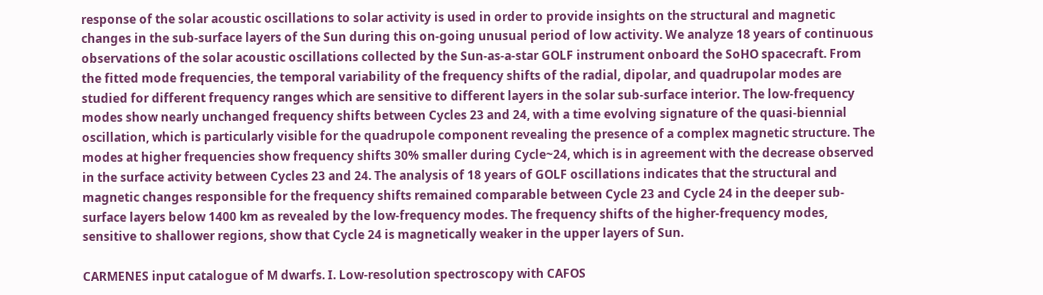response of the solar acoustic oscillations to solar activity is used in order to provide insights on the structural and magnetic changes in the sub-surface layers of the Sun during this on-going unusual period of low activity. We analyze 18 years of continuous observations of the solar acoustic oscillations collected by the Sun-as-a-star GOLF instrument onboard the SoHO spacecraft. From the fitted mode frequencies, the temporal variability of the frequency shifts of the radial, dipolar, and quadrupolar modes are studied for different frequency ranges which are sensitive to different layers in the solar sub-surface interior. The low-frequency modes show nearly unchanged frequency shifts between Cycles 23 and 24, with a time evolving signature of the quasi-biennial oscillation, which is particularly visible for the quadrupole component revealing the presence of a complex magnetic structure. The modes at higher frequencies show frequency shifts 30% smaller during Cycle~24, which is in agreement with the decrease observed in the surface activity between Cycles 23 and 24. The analysis of 18 years of GOLF oscillations indicates that the structural and magnetic changes responsible for the frequency shifts remained comparable between Cycle 23 and Cycle 24 in the deeper sub-surface layers below 1400 km as revealed by the low-frequency modes. The frequency shifts of the higher-frequency modes, sensitive to shallower regions, show that Cycle 24 is magnetically weaker in the upper layers of Sun.

CARMENES input catalogue of M dwarfs. I. Low-resolution spectroscopy with CAFOS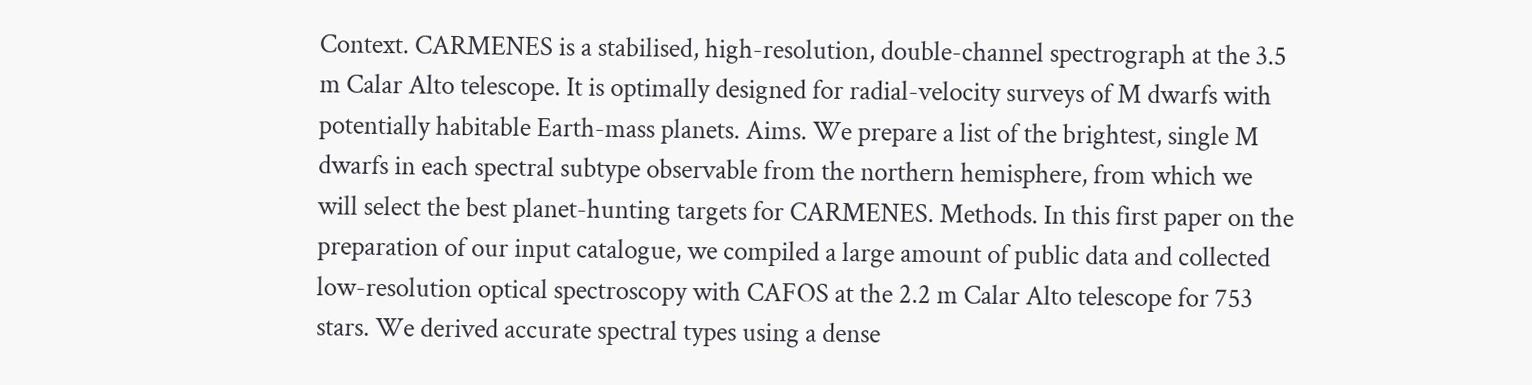Context. CARMENES is a stabilised, high-resolution, double-channel spectrograph at the 3.5 m Calar Alto telescope. It is optimally designed for radial-velocity surveys of M dwarfs with potentially habitable Earth-mass planets. Aims. We prepare a list of the brightest, single M dwarfs in each spectral subtype observable from the northern hemisphere, from which we will select the best planet-hunting targets for CARMENES. Methods. In this first paper on the preparation of our input catalogue, we compiled a large amount of public data and collected low-resolution optical spectroscopy with CAFOS at the 2.2 m Calar Alto telescope for 753 stars. We derived accurate spectral types using a dense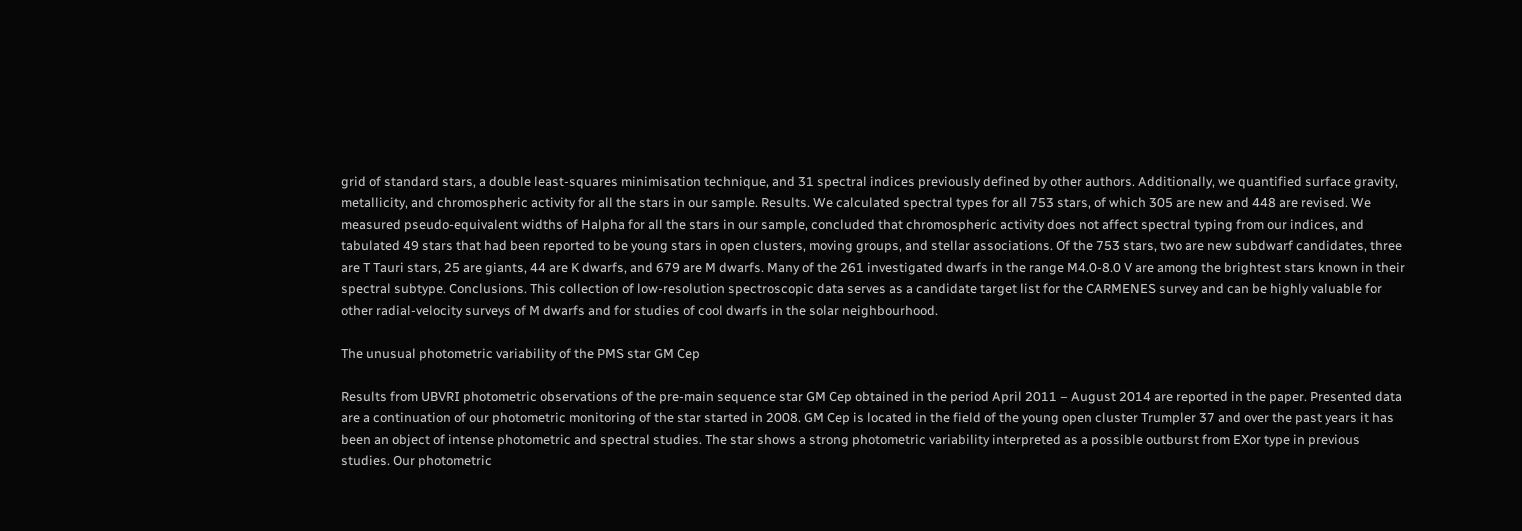grid of standard stars, a double least-squares minimisation technique, and 31 spectral indices previously defined by other authors. Additionally, we quantified surface gravity, metallicity, and chromospheric activity for all the stars in our sample. Results. We calculated spectral types for all 753 stars, of which 305 are new and 448 are revised. We measured pseudo-equivalent widths of Halpha for all the stars in our sample, concluded that chromospheric activity does not affect spectral typing from our indices, and tabulated 49 stars that had been reported to be young stars in open clusters, moving groups, and stellar associations. Of the 753 stars, two are new subdwarf candidates, three are T Tauri stars, 25 are giants, 44 are K dwarfs, and 679 are M dwarfs. Many of the 261 investigated dwarfs in the range M4.0-8.0 V are among the brightest stars known in their spectral subtype. Conclusions. This collection of low-resolution spectroscopic data serves as a candidate target list for the CARMENES survey and can be highly valuable for other radial-velocity surveys of M dwarfs and for studies of cool dwarfs in the solar neighbourhood.

The unusual photometric variability of the PMS star GM Cep

Results from UBVRI photometric observations of the pre-main sequence star GM Cep obtained in the period April 2011 – August 2014 are reported in the paper. Presented data are a continuation of our photometric monitoring of the star started in 2008. GM Cep is located in the field of the young open cluster Trumpler 37 and over the past years it has been an object of intense photometric and spectral studies. The star shows a strong photometric variability interpreted as a possible outburst from EXor type in previous studies. Our photometric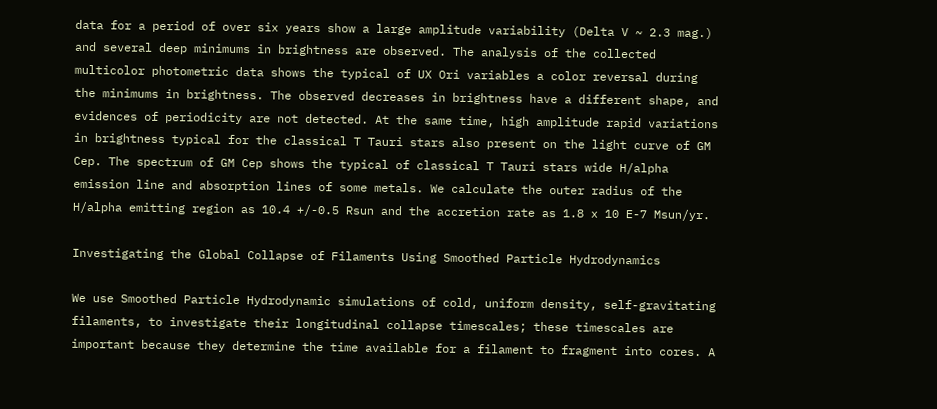data for a period of over six years show a large amplitude variability (Delta V ~ 2.3 mag.) and several deep minimums in brightness are observed. The analysis of the collected multicolor photometric data shows the typical of UX Ori variables a color reversal during the minimums in brightness. The observed decreases in brightness have a different shape, and evidences of periodicity are not detected. At the same time, high amplitude rapid variations in brightness typical for the classical T Tauri stars also present on the light curve of GM Cep. The spectrum of GM Cep shows the typical of classical T Tauri stars wide H/alpha emission line and absorption lines of some metals. We calculate the outer radius of the H/alpha emitting region as 10.4 +/-0.5 Rsun and the accretion rate as 1.8 x 10 E-7 Msun/yr.

Investigating the Global Collapse of Filaments Using Smoothed Particle Hydrodynamics

We use Smoothed Particle Hydrodynamic simulations of cold, uniform density, self-gravitating filaments, to investigate their longitudinal collapse timescales; these timescales are important because they determine the time available for a filament to fragment into cores. A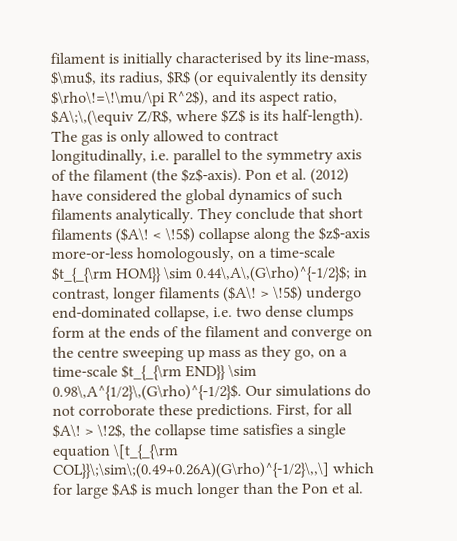filament is initially characterised by its line-mass, $\mu$, its radius, $R$ (or equivalently its density $\rho\!=\!\mu/\pi R^2$), and its aspect ratio, $A\;\,(\equiv Z/R$, where $Z$ is its half-length). The gas is only allowed to contract longitudinally, i.e. parallel to the symmetry axis of the filament (the $z$-axis). Pon et al. (2012) have considered the global dynamics of such filaments analytically. They conclude that short filaments ($A\! < \!5$) collapse along the $z$-axis more-or-less homologously, on a time-scale $t_{_{\rm HOM}} \sim 0.44\,A\,(G\rho)^{-1/2}$; in contrast, longer filaments ($A\! > \!5$) undergo end-dominated collapse, i.e. two dense clumps form at the ends of the filament and converge on the centre sweeping up mass as they go, on a time-scale $t_{_{\rm END}} \sim 0.98\,A^{1/2}\,(G\rho)^{-1/2}$. Our simulations do not corroborate these predictions. First, for all $A\! > \!2$, the collapse time satisfies a single equation \[t_{_{\rm COL}}\;\sim\;(0.49+0.26A)(G\rho)^{-1/2}\,,\] which for large $A$ is much longer than the Pon et al.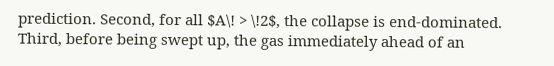prediction. Second, for all $A\! > \!2$, the collapse is end-dominated. Third, before being swept up, the gas immediately ahead of an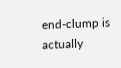end-clump is actually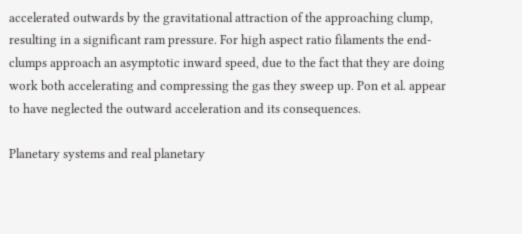accelerated outwards by the gravitational attraction of the approaching clump, resulting in a significant ram pressure. For high aspect ratio filaments the end-clumps approach an asymptotic inward speed, due to the fact that they are doing work both accelerating and compressing the gas they sweep up. Pon et al. appear to have neglected the outward acceleration and its consequences.

Planetary systems and real planetary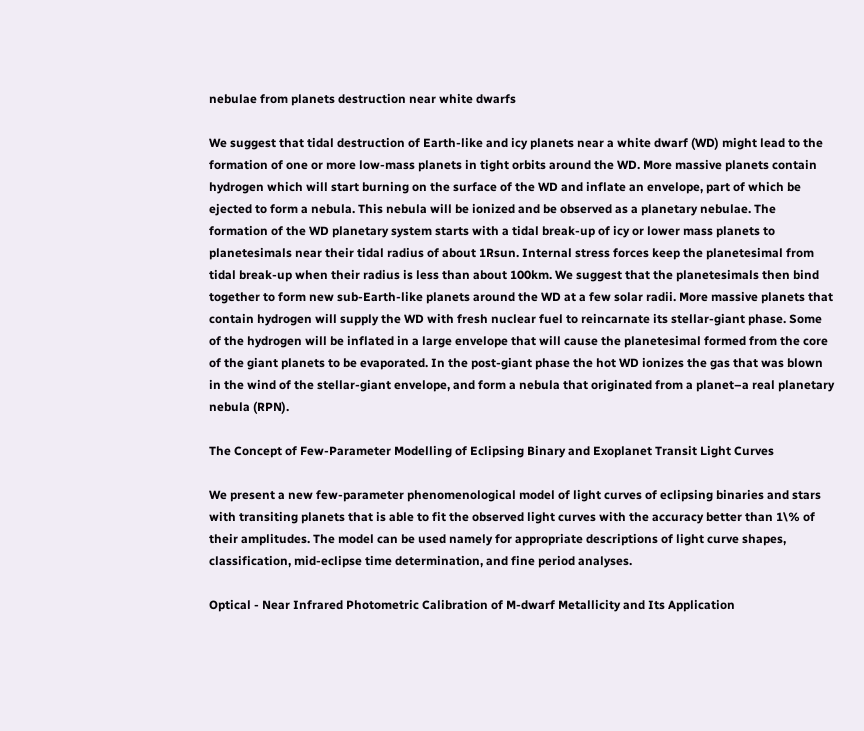nebulae from planets destruction near white dwarfs

We suggest that tidal destruction of Earth-like and icy planets near a white dwarf (WD) might lead to the formation of one or more low-mass planets in tight orbits around the WD. More massive planets contain hydrogen which will start burning on the surface of the WD and inflate an envelope, part of which be ejected to form a nebula. This nebula will be ionized and be observed as a planetary nebulae. The formation of the WD planetary system starts with a tidal break-up of icy or lower mass planets to planetesimals near their tidal radius of about 1Rsun. Internal stress forces keep the planetesimal from tidal break-up when their radius is less than about 100km. We suggest that the planetesimals then bind together to form new sub-Earth-like planets around the WD at a few solar radii. More massive planets that contain hydrogen will supply the WD with fresh nuclear fuel to reincarnate its stellar-giant phase. Some of the hydrogen will be inflated in a large envelope that will cause the planetesimal formed from the core of the giant planets to be evaporated. In the post-giant phase the hot WD ionizes the gas that was blown in the wind of the stellar-giant envelope, and form a nebula that originated from a planet–a real planetary nebula (RPN).

The Concept of Few-Parameter Modelling of Eclipsing Binary and Exoplanet Transit Light Curves

We present a new few-parameter phenomenological model of light curves of eclipsing binaries and stars with transiting planets that is able to fit the observed light curves with the accuracy better than 1\% of their amplitudes. The model can be used namely for appropriate descriptions of light curve shapes, classification, mid-eclipse time determination, and fine period analyses.

Optical - Near Infrared Photometric Calibration of M-dwarf Metallicity and Its Application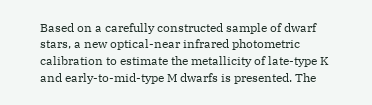Based on a carefully constructed sample of dwarf stars, a new optical-near infrared photometric calibration to estimate the metallicity of late-type K and early-to-mid-type M dwarfs is presented. The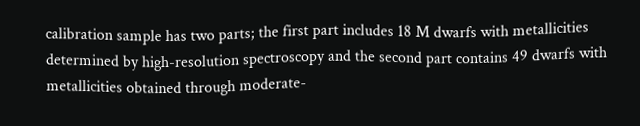calibration sample has two parts; the first part includes 18 M dwarfs with metallicities determined by high-resolution spectroscopy and the second part contains 49 dwarfs with metallicities obtained through moderate-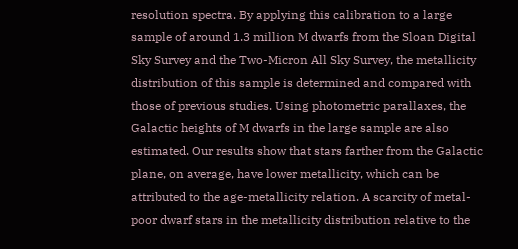resolution spectra. By applying this calibration to a large sample of around 1.3 million M dwarfs from the Sloan Digital Sky Survey and the Two-Micron All Sky Survey, the metallicity distribution of this sample is determined and compared with those of previous studies. Using photometric parallaxes, the Galactic heights of M dwarfs in the large sample are also estimated. Our results show that stars farther from the Galactic plane, on average, have lower metallicity, which can be attributed to the age-metallicity relation. A scarcity of metal-poor dwarf stars in the metallicity distribution relative to the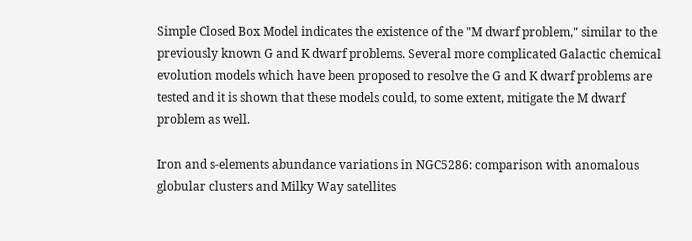Simple Closed Box Model indicates the existence of the "M dwarf problem," similar to the previously known G and K dwarf problems. Several more complicated Galactic chemical evolution models which have been proposed to resolve the G and K dwarf problems are tested and it is shown that these models could, to some extent, mitigate the M dwarf problem as well.

Iron and s-elements abundance variations in NGC5286: comparison with anomalous globular clusters and Milky Way satellites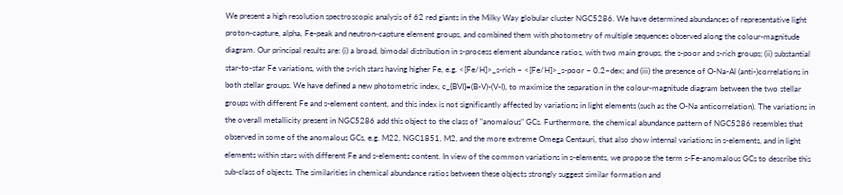We present a high resolution spectroscopic analysis of 62 red giants in the Milky Way globular cluster NGC5286. We have determined abundances of representative light proton-capture, alpha, Fe-peak and neutron-capture element groups, and combined them with photometry of multiple sequences observed along the colour-magnitude diagram. Our principal results are: (i) a broad, bimodal distribution in s-process element abundance ratios, with two main groups, the s-poor and s-rich groups; (ii) substantial star-to-star Fe variations, with the s-rich stars having higher Fe, e.g. <[Fe/H]>_s-rich – <[Fe/H]>_s-poor ~ 0.2~dex; and (iii) the presence of O-Na-Al (anti-)correlations in both stellar groups. We have defined a new photometric index, c_{BVI}=(B-V)-(V-I), to maximise the separation in the colour-magnitude diagram between the two stellar groups with different Fe and s-element content, and this index is not significantly affected by variations in light elements (such as the O-Na anticorrelation). The variations in the overall metallicity present in NGC5286 add this object to the class of "anomalous" GCs. Furthermore, the chemical abundance pattern of NGC5286 resembles that observed in some of the anomalous GCs, e.g. M22, NGC1851, M2, and the more extreme Omega Centauri, that also show internal variations in s-elements, and in light elements within stars with different Fe and s-elements content. In view of the common variations in s-elements, we propose the term s-Fe-anomalous GCs to describe this sub-class of objects. The similarities in chemical abundance ratios between these objects strongly suggest similar formation and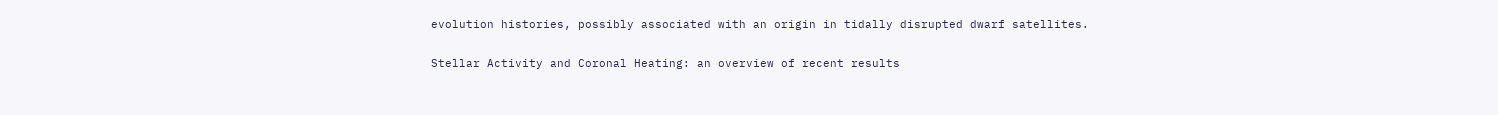evolution histories, possibly associated with an origin in tidally disrupted dwarf satellites.

Stellar Activity and Coronal Heating: an overview of recent results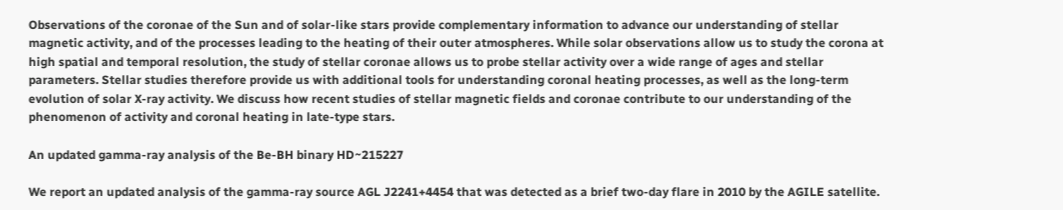Observations of the coronae of the Sun and of solar-like stars provide complementary information to advance our understanding of stellar magnetic activity, and of the processes leading to the heating of their outer atmospheres. While solar observations allow us to study the corona at high spatial and temporal resolution, the study of stellar coronae allows us to probe stellar activity over a wide range of ages and stellar parameters. Stellar studies therefore provide us with additional tools for understanding coronal heating processes, as well as the long-term evolution of solar X-ray activity. We discuss how recent studies of stellar magnetic fields and coronae contribute to our understanding of the phenomenon of activity and coronal heating in late-type stars.

An updated gamma-ray analysis of the Be-BH binary HD~215227

We report an updated analysis of the gamma-ray source AGL J2241+4454 that was detected as a brief two-day flare in 2010 by the AGILE satellite.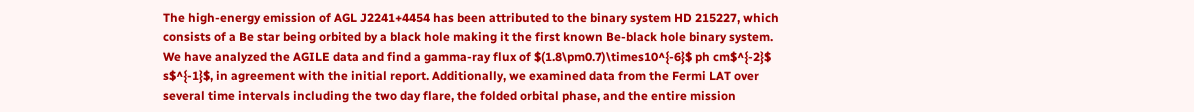The high-energy emission of AGL J2241+4454 has been attributed to the binary system HD 215227, which consists of a Be star being orbited by a black hole making it the first known Be-black hole binary system. We have analyzed the AGILE data and find a gamma-ray flux of $(1.8\pm0.7)\times10^{-6}$ ph cm$^{-2}$ s$^{-1}$, in agreement with the initial report. Additionally, we examined data from the Fermi LAT over several time intervals including the two day flare, the folded orbital phase, and the entire mission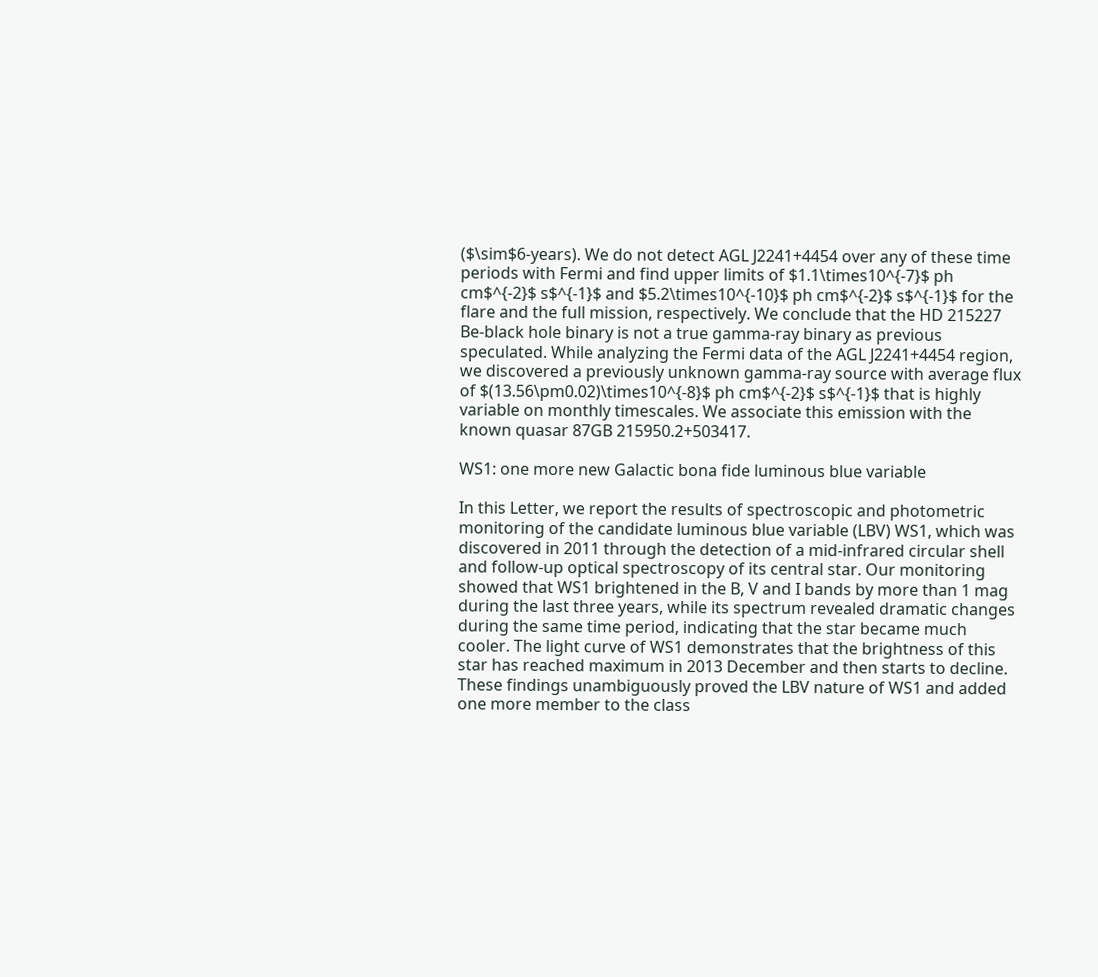($\sim$6-years). We do not detect AGL J2241+4454 over any of these time periods with Fermi and find upper limits of $1.1\times10^{-7}$ ph cm$^{-2}$ s$^{-1}$ and $5.2\times10^{-10}$ ph cm$^{-2}$ s$^{-1}$ for the flare and the full mission, respectively. We conclude that the HD 215227 Be-black hole binary is not a true gamma-ray binary as previous speculated. While analyzing the Fermi data of the AGL J2241+4454 region, we discovered a previously unknown gamma-ray source with average flux of $(13.56\pm0.02)\times10^{-8}$ ph cm$^{-2}$ s$^{-1}$ that is highly variable on monthly timescales. We associate this emission with the known quasar 87GB 215950.2+503417.

WS1: one more new Galactic bona fide luminous blue variable

In this Letter, we report the results of spectroscopic and photometric monitoring of the candidate luminous blue variable (LBV) WS1, which was discovered in 2011 through the detection of a mid-infrared circular shell and follow-up optical spectroscopy of its central star. Our monitoring showed that WS1 brightened in the B, V and I bands by more than 1 mag during the last three years, while its spectrum revealed dramatic changes during the same time period, indicating that the star became much cooler. The light curve of WS1 demonstrates that the brightness of this star has reached maximum in 2013 December and then starts to decline. These findings unambiguously proved the LBV nature of WS1 and added one more member to the class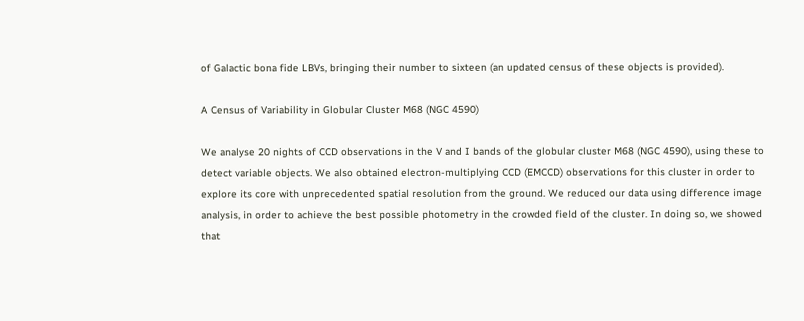of Galactic bona fide LBVs, bringing their number to sixteen (an updated census of these objects is provided).

A Census of Variability in Globular Cluster M68 (NGC 4590)

We analyse 20 nights of CCD observations in the V and I bands of the globular cluster M68 (NGC 4590), using these to detect variable objects. We also obtained electron-multiplying CCD (EMCCD) observations for this cluster in order to explore its core with unprecedented spatial resolution from the ground. We reduced our data using difference image analysis, in order to achieve the best possible photometry in the crowded field of the cluster. In doing so, we showed that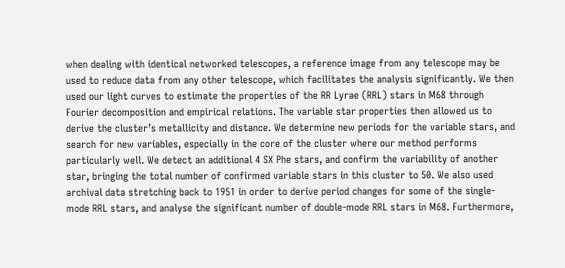when dealing with identical networked telescopes, a reference image from any telescope may be used to reduce data from any other telescope, which facilitates the analysis significantly. We then used our light curves to estimate the properties of the RR Lyrae (RRL) stars in M68 through Fourier decomposition and empirical relations. The variable star properties then allowed us to derive the cluster’s metallicity and distance. We determine new periods for the variable stars, and search for new variables, especially in the core of the cluster where our method performs particularly well. We detect an additional 4 SX Phe stars, and confirm the variability of another star, bringing the total number of confirmed variable stars in this cluster to 50. We also used archival data stretching back to 1951 in order to derive period changes for some of the single-mode RRL stars, and analyse the significant number of double-mode RRL stars in M68. Furthermore,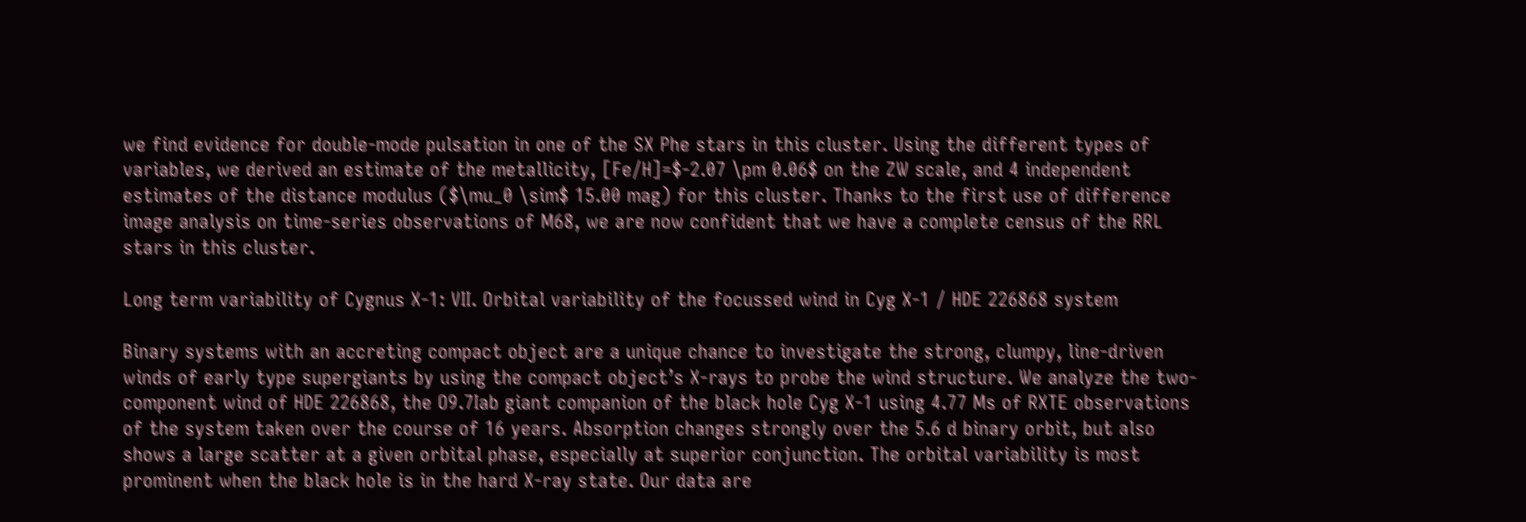we find evidence for double-mode pulsation in one of the SX Phe stars in this cluster. Using the different types of variables, we derived an estimate of the metallicity, [Fe/H]=$-2.07 \pm 0.06$ on the ZW scale, and 4 independent estimates of the distance modulus ($\mu_0 \sim$ 15.00 mag) for this cluster. Thanks to the first use of difference image analysis on time-series observations of M68, we are now confident that we have a complete census of the RRL stars in this cluster.

Long term variability of Cygnus X-1: VII. Orbital variability of the focussed wind in Cyg X-1 / HDE 226868 system

Binary systems with an accreting compact object are a unique chance to investigate the strong, clumpy, line-driven winds of early type supergiants by using the compact object’s X-rays to probe the wind structure. We analyze the two-component wind of HDE 226868, the O9.7Iab giant companion of the black hole Cyg X-1 using 4.77 Ms of RXTE observations of the system taken over the course of 16 years. Absorption changes strongly over the 5.6 d binary orbit, but also shows a large scatter at a given orbital phase, especially at superior conjunction. The orbital variability is most prominent when the black hole is in the hard X-ray state. Our data are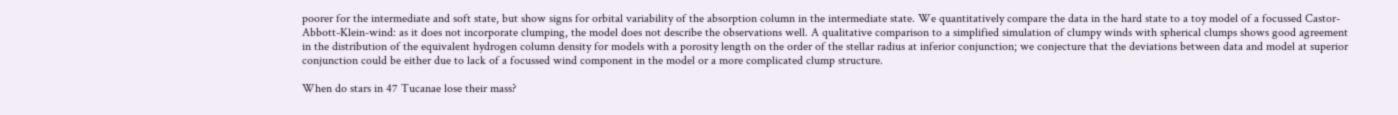poorer for the intermediate and soft state, but show signs for orbital variability of the absorption column in the intermediate state. We quantitatively compare the data in the hard state to a toy model of a focussed Castor-Abbott-Klein-wind: as it does not incorporate clumping, the model does not describe the observations well. A qualitative comparison to a simplified simulation of clumpy winds with spherical clumps shows good agreement in the distribution of the equivalent hydrogen column density for models with a porosity length on the order of the stellar radius at inferior conjunction; we conjecture that the deviations between data and model at superior conjunction could be either due to lack of a focussed wind component in the model or a more complicated clump structure.

When do stars in 47 Tucanae lose their mass?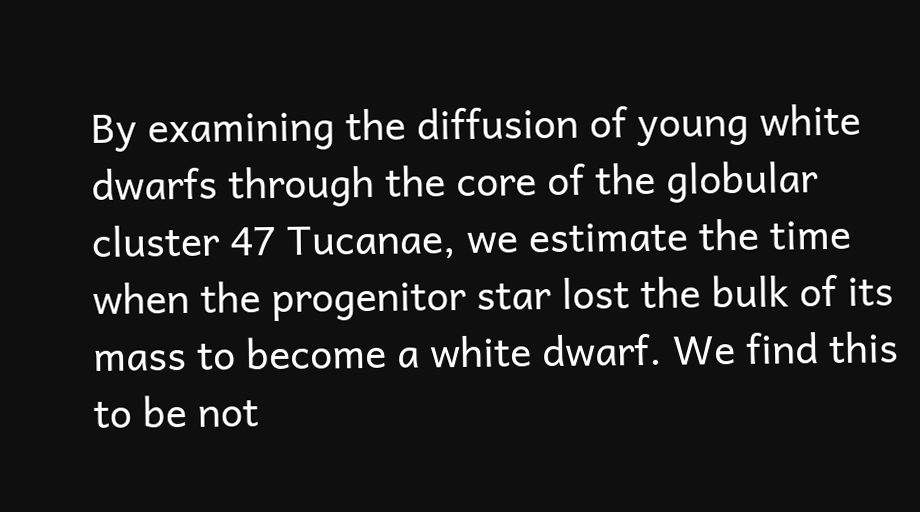By examining the diffusion of young white dwarfs through the core of the globular cluster 47 Tucanae, we estimate the time when the progenitor star lost the bulk of its mass to become a white dwarf. We find this to be not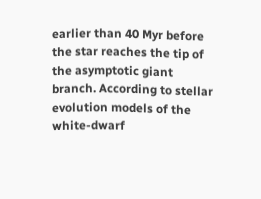earlier than 40 Myr before the star reaches the tip of the asymptotic giant branch. According to stellar evolution models of the white-dwarf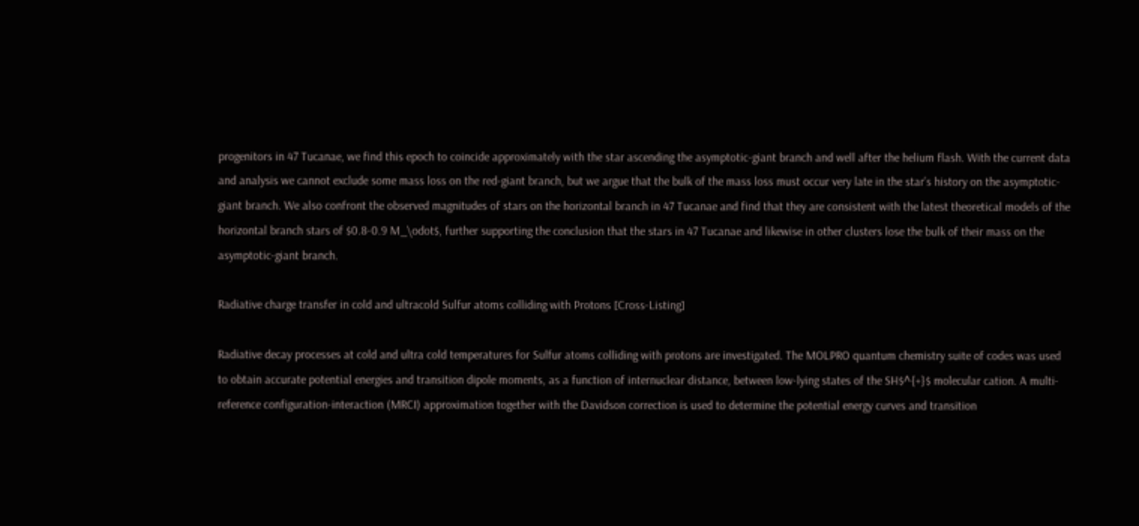progenitors in 47 Tucanae, we find this epoch to coincide approximately with the star ascending the asymptotic-giant branch and well after the helium flash. With the current data and analysis we cannot exclude some mass loss on the red-giant branch, but we argue that the bulk of the mass loss must occur very late in the star’s history on the asymptotic-giant branch. We also confront the observed magnitudes of stars on the horizontal branch in 47 Tucanae and find that they are consistent with the latest theoretical models of the horizontal branch stars of $0.8-0.9 M_\odot$, further supporting the conclusion that the stars in 47 Tucanae and likewise in other clusters lose the bulk of their mass on the asymptotic-giant branch.

Radiative charge transfer in cold and ultracold Sulfur atoms colliding with Protons [Cross-Listing]

Radiative decay processes at cold and ultra cold temperatures for Sulfur atoms colliding with protons are investigated. The MOLPRO quantum chemistry suite of codes was used to obtain accurate potential energies and transition dipole moments, as a function of internuclear distance, between low-lying states of the SH$^{+}$ molecular cation. A multi-reference configuration-interaction (MRCI) approximation together with the Davidson correction is used to determine the potential energy curves and transition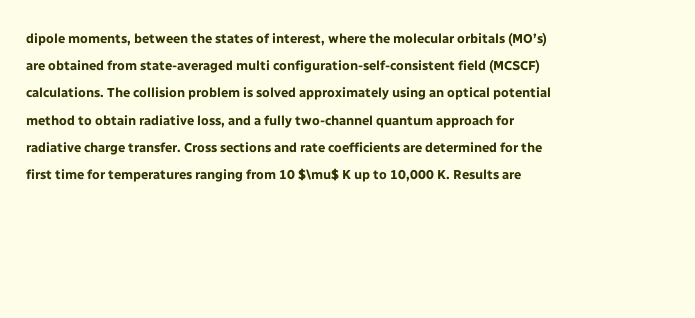dipole moments, between the states of interest, where the molecular orbitals (MO’s) are obtained from state-averaged multi configuration-self-consistent field (MCSCF) calculations. The collision problem is solved approximately using an optical potential method to obtain radiative loss, and a fully two-channel quantum approach for radiative charge transfer. Cross sections and rate coefficients are determined for the first time for temperatures ranging from 10 $\mu$ K up to 10,000 K. Results are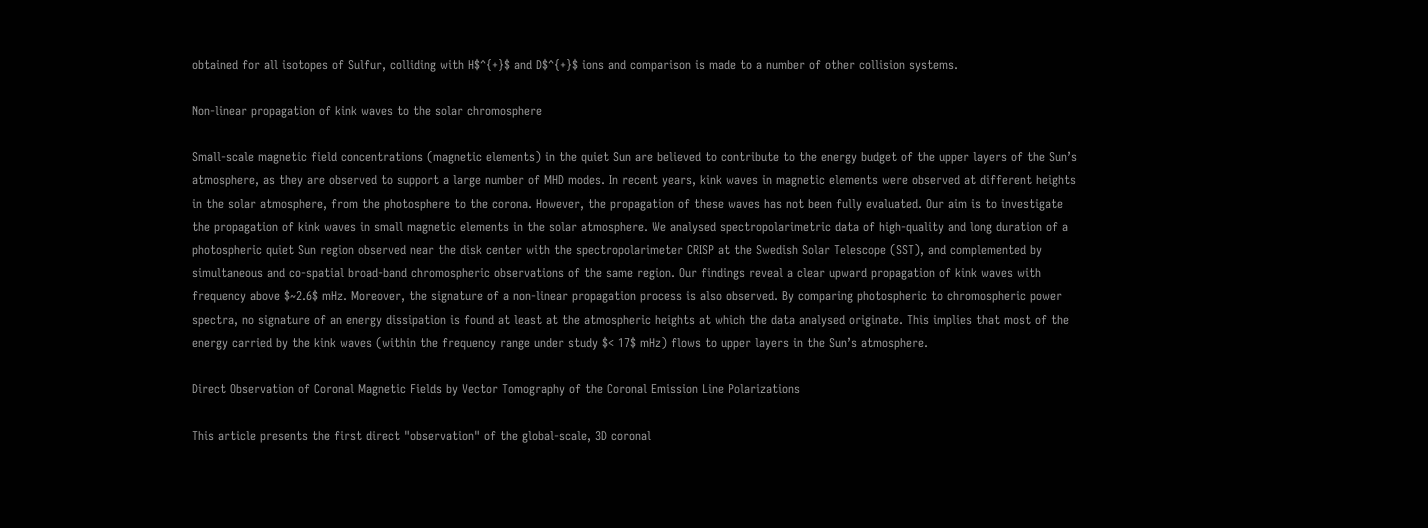obtained for all isotopes of Sulfur, colliding with H$^{+}$ and D$^{+}$ ions and comparison is made to a number of other collision systems.

Non-linear propagation of kink waves to the solar chromosphere

Small-scale magnetic field concentrations (magnetic elements) in the quiet Sun are believed to contribute to the energy budget of the upper layers of the Sun’s atmosphere, as they are observed to support a large number of MHD modes. In recent years, kink waves in magnetic elements were observed at different heights in the solar atmosphere, from the photosphere to the corona. However, the propagation of these waves has not been fully evaluated. Our aim is to investigate the propagation of kink waves in small magnetic elements in the solar atmosphere. We analysed spectropolarimetric data of high-quality and long duration of a photospheric quiet Sun region observed near the disk center with the spectropolarimeter CRISP at the Swedish Solar Telescope (SST), and complemented by simultaneous and co-spatial broad-band chromospheric observations of the same region. Our findings reveal a clear upward propagation of kink waves with frequency above $~2.6$ mHz. Moreover, the signature of a non-linear propagation process is also observed. By comparing photospheric to chromospheric power spectra, no signature of an energy dissipation is found at least at the atmospheric heights at which the data analysed originate. This implies that most of the energy carried by the kink waves (within the frequency range under study $< 17$ mHz) flows to upper layers in the Sun’s atmosphere.

Direct Observation of Coronal Magnetic Fields by Vector Tomography of the Coronal Emission Line Polarizations

This article presents the first direct "observation" of the global-scale, 3D coronal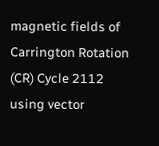magnetic fields of Carrington Rotation (CR) Cycle 2112 using vector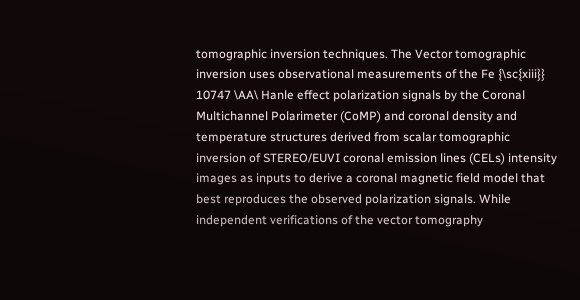tomographic inversion techniques. The Vector tomographic inversion uses observational measurements of the Fe {\sc{xiii}} 10747 \AA\ Hanle effect polarization signals by the Coronal Multichannel Polarimeter (CoMP) and coronal density and temperature structures derived from scalar tomographic inversion of STEREO/EUVI coronal emission lines (CELs) intensity images as inputs to derive a coronal magnetic field model that best reproduces the observed polarization signals. While independent verifications of the vector tomography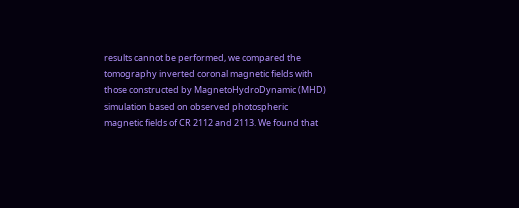results cannot be performed, we compared the tomography inverted coronal magnetic fields with those constructed by MagnetoHydroDynamic (MHD) simulation based on observed photospheric magnetic fields of CR 2112 and 2113. We found that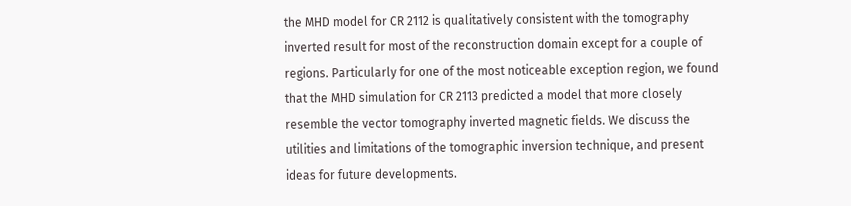the MHD model for CR 2112 is qualitatively consistent with the tomography inverted result for most of the reconstruction domain except for a couple of regions. Particularly for one of the most noticeable exception region, we found that the MHD simulation for CR 2113 predicted a model that more closely resemble the vector tomography inverted magnetic fields. We discuss the utilities and limitations of the tomographic inversion technique, and present ideas for future developments.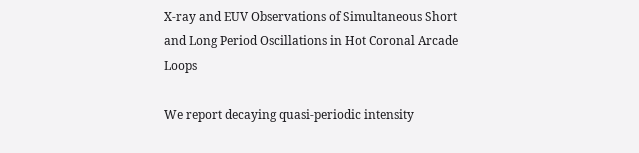X-ray and EUV Observations of Simultaneous Short and Long Period Oscillations in Hot Coronal Arcade Loops

We report decaying quasi-periodic intensity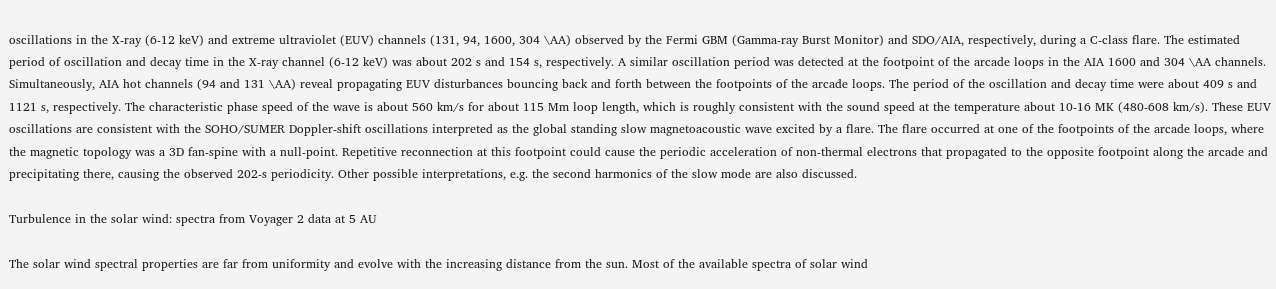oscillations in the X-ray (6-12 keV) and extreme ultraviolet (EUV) channels (131, 94, 1600, 304 \AA) observed by the Fermi GBM (Gamma-ray Burst Monitor) and SDO/AIA, respectively, during a C-class flare. The estimated period of oscillation and decay time in the X-ray channel (6-12 keV) was about 202 s and 154 s, respectively. A similar oscillation period was detected at the footpoint of the arcade loops in the AIA 1600 and 304 \AA channels. Simultaneously, AIA hot channels (94 and 131 \AA) reveal propagating EUV disturbances bouncing back and forth between the footpoints of the arcade loops. The period of the oscillation and decay time were about 409 s and 1121 s, respectively. The characteristic phase speed of the wave is about 560 km/s for about 115 Mm loop length, which is roughly consistent with the sound speed at the temperature about 10-16 MK (480-608 km/s). These EUV oscillations are consistent with the SOHO/SUMER Doppler-shift oscillations interpreted as the global standing slow magnetoacoustic wave excited by a flare. The flare occurred at one of the footpoints of the arcade loops, where the magnetic topology was a 3D fan-spine with a null-point. Repetitive reconnection at this footpoint could cause the periodic acceleration of non-thermal electrons that propagated to the opposite footpoint along the arcade and precipitating there, causing the observed 202-s periodicity. Other possible interpretations, e.g. the second harmonics of the slow mode are also discussed.

Turbulence in the solar wind: spectra from Voyager 2 data at 5 AU

The solar wind spectral properties are far from uniformity and evolve with the increasing distance from the sun. Most of the available spectra of solar wind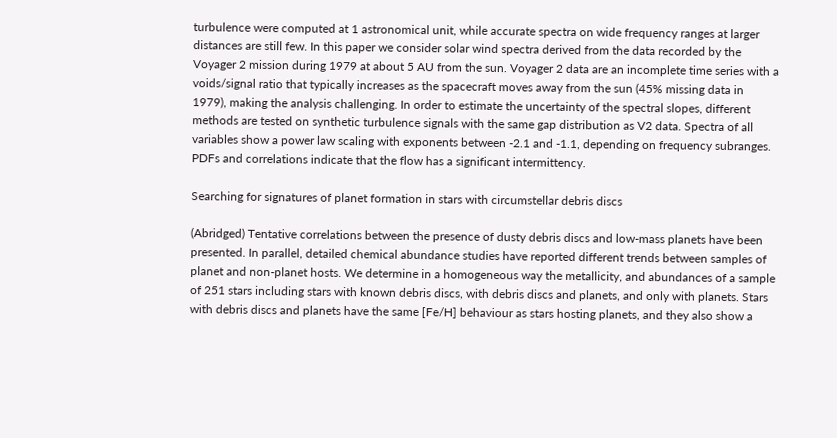turbulence were computed at 1 astronomical unit, while accurate spectra on wide frequency ranges at larger distances are still few. In this paper we consider solar wind spectra derived from the data recorded by the Voyager 2 mission during 1979 at about 5 AU from the sun. Voyager 2 data are an incomplete time series with a voids/signal ratio that typically increases as the spacecraft moves away from the sun (45% missing data in 1979), making the analysis challenging. In order to estimate the uncertainty of the spectral slopes, different methods are tested on synthetic turbulence signals with the same gap distribution as V2 data. Spectra of all variables show a power law scaling with exponents between -2.1 and -1.1, depending on frequency subranges. PDFs and correlations indicate that the flow has a significant intermittency.

Searching for signatures of planet formation in stars with circumstellar debris discs

(Abridged) Tentative correlations between the presence of dusty debris discs and low-mass planets have been presented. In parallel, detailed chemical abundance studies have reported different trends between samples of planet and non-planet hosts. We determine in a homogeneous way the metallicity, and abundances of a sample of 251 stars including stars with known debris discs, with debris discs and planets, and only with planets. Stars with debris discs and planets have the same [Fe/H] behaviour as stars hosting planets, and they also show a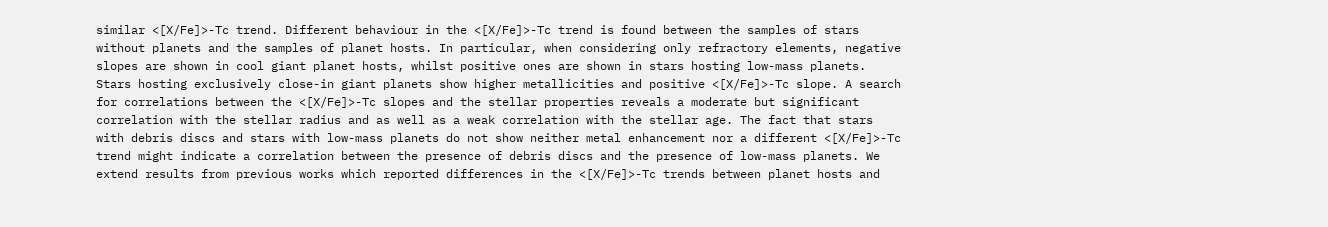similar <[X/Fe]>-Tc trend. Different behaviour in the <[X/Fe]>-Tc trend is found between the samples of stars without planets and the samples of planet hosts. In particular, when considering only refractory elements, negative slopes are shown in cool giant planet hosts, whilst positive ones are shown in stars hosting low-mass planets. Stars hosting exclusively close-in giant planets show higher metallicities and positive <[X/Fe]>-Tc slope. A search for correlations between the <[X/Fe]>-Tc slopes and the stellar properties reveals a moderate but significant correlation with the stellar radius and as well as a weak correlation with the stellar age. The fact that stars with debris discs and stars with low-mass planets do not show neither metal enhancement nor a different <[X/Fe]>-Tc trend might indicate a correlation between the presence of debris discs and the presence of low-mass planets. We extend results from previous works which reported differences in the <[X/Fe]>-Tc trends between planet hosts and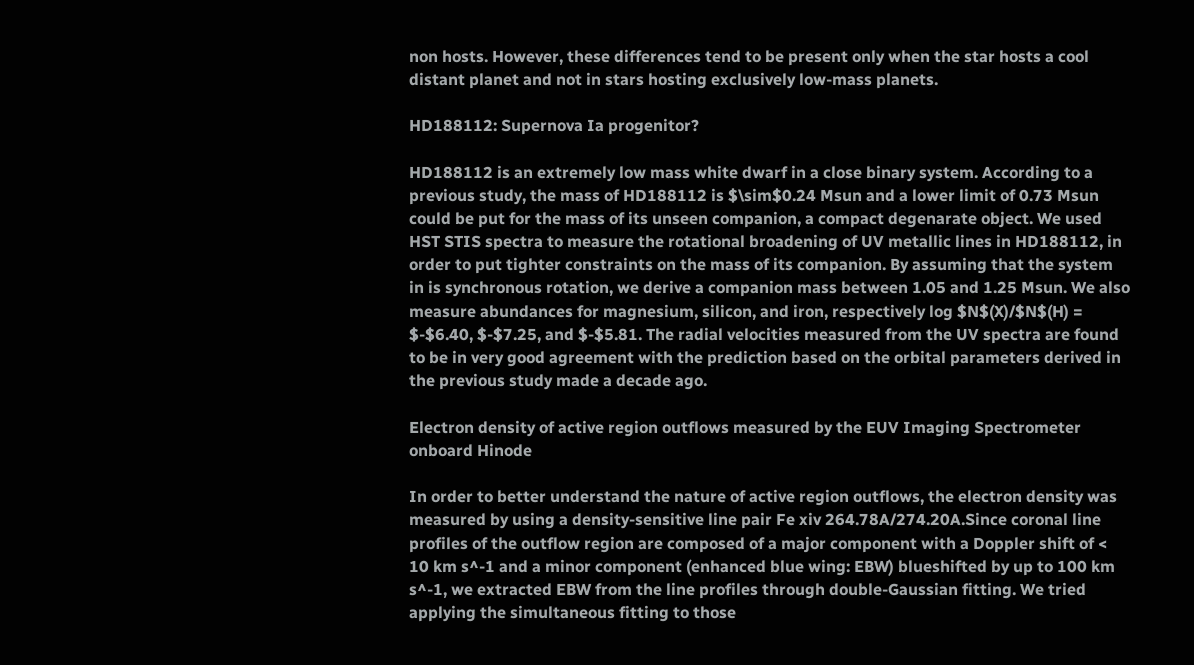non hosts. However, these differences tend to be present only when the star hosts a cool distant planet and not in stars hosting exclusively low-mass planets.

HD188112: Supernova Ia progenitor?

HD188112 is an extremely low mass white dwarf in a close binary system. According to a previous study, the mass of HD188112 is $\sim$0.24 Msun and a lower limit of 0.73 Msun could be put for the mass of its unseen companion, a compact degenarate object. We used HST STIS spectra to measure the rotational broadening of UV metallic lines in HD188112, in order to put tighter constraints on the mass of its companion. By assuming that the system in is synchronous rotation, we derive a companion mass between 1.05 and 1.25 Msun. We also measure abundances for magnesium, silicon, and iron, respectively log $N$(X)/$N$(H) = $-$6.40, $-$7.25, and $-$5.81. The radial velocities measured from the UV spectra are found to be in very good agreement with the prediction based on the orbital parameters derived in the previous study made a decade ago.

Electron density of active region outflows measured by the EUV Imaging Spectrometer onboard Hinode

In order to better understand the nature of active region outflows, the electron density was measured by using a density-sensitive line pair Fe xiv 264.78A/274.20A.Since coronal line profiles of the outflow region are composed of a major component with a Doppler shift of < 10 km s^-1 and a minor component (enhanced blue wing: EBW) blueshifted by up to 100 km s^-1, we extracted EBW from the line profiles through double-Gaussian fitting. We tried applying the simultaneous fitting to those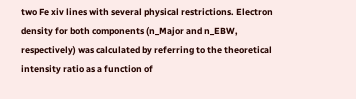two Fe xiv lines with several physical restrictions. Electron density for both components (n_Major and n_EBW, respectively) was calculated by referring to the theoretical intensity ratio as a function of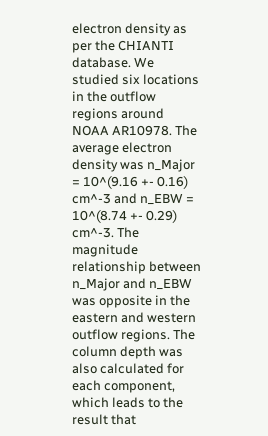electron density as per the CHIANTI database. We studied six locations in the outflow regions around NOAA AR10978. The average electron density was n_Major = 10^(9.16 +- 0.16) cm^-3 and n_EBW = 10^(8.74 +- 0.29) cm^-3. The magnitude relationship between n_Major and n_EBW was opposite in the eastern and western outflow regions. The column depth was also calculated for each component, which leads to the result that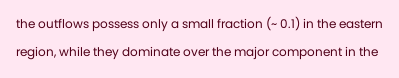the outflows possess only a small fraction (~ 0.1) in the eastern region, while they dominate over the major component in the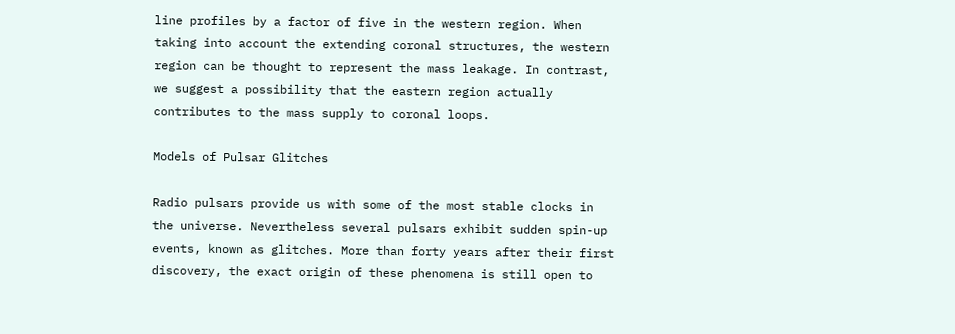line profiles by a factor of five in the western region. When taking into account the extending coronal structures, the western region can be thought to represent the mass leakage. In contrast, we suggest a possibility that the eastern region actually contributes to the mass supply to coronal loops.

Models of Pulsar Glitches

Radio pulsars provide us with some of the most stable clocks in the universe. Nevertheless several pulsars exhibit sudden spin-up events, known as glitches. More than forty years after their first discovery, the exact origin of these phenomena is still open to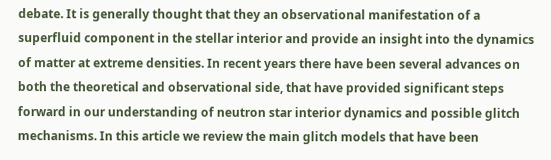debate. It is generally thought that they an observational manifestation of a superfluid component in the stellar interior and provide an insight into the dynamics of matter at extreme densities. In recent years there have been several advances on both the theoretical and observational side, that have provided significant steps forward in our understanding of neutron star interior dynamics and possible glitch mechanisms. In this article we review the main glitch models that have been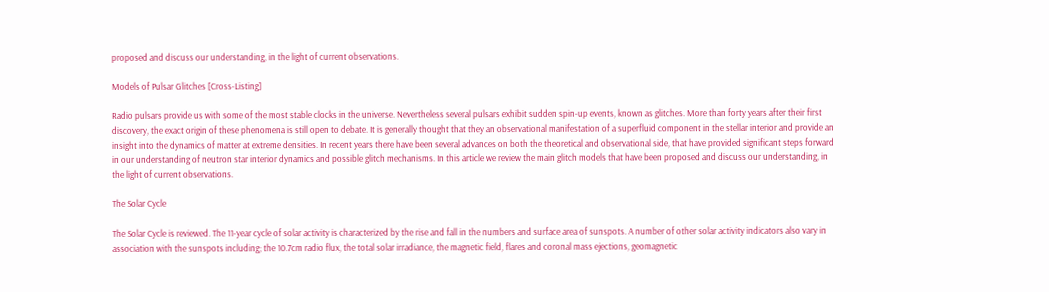proposed and discuss our understanding, in the light of current observations.

Models of Pulsar Glitches [Cross-Listing]

Radio pulsars provide us with some of the most stable clocks in the universe. Nevertheless several pulsars exhibit sudden spin-up events, known as glitches. More than forty years after their first discovery, the exact origin of these phenomena is still open to debate. It is generally thought that they an observational manifestation of a superfluid component in the stellar interior and provide an insight into the dynamics of matter at extreme densities. In recent years there have been several advances on both the theoretical and observational side, that have provided significant steps forward in our understanding of neutron star interior dynamics and possible glitch mechanisms. In this article we review the main glitch models that have been proposed and discuss our understanding, in the light of current observations.

The Solar Cycle

The Solar Cycle is reviewed. The 11-year cycle of solar activity is characterized by the rise and fall in the numbers and surface area of sunspots. A number of other solar activity indicators also vary in association with the sunspots including; the 10.7cm radio flux, the total solar irradiance, the magnetic field, flares and coronal mass ejections, geomagnetic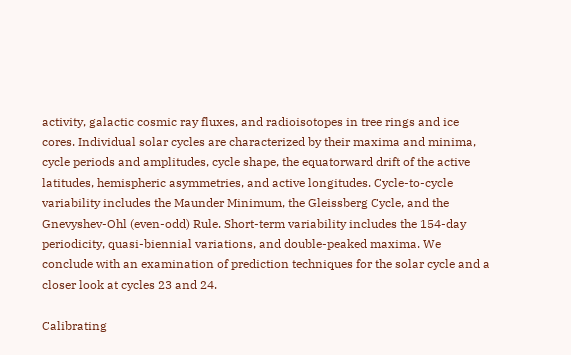activity, galactic cosmic ray fluxes, and radioisotopes in tree rings and ice cores. Individual solar cycles are characterized by their maxima and minima, cycle periods and amplitudes, cycle shape, the equatorward drift of the active latitudes, hemispheric asymmetries, and active longitudes. Cycle-to-cycle variability includes the Maunder Minimum, the Gleissberg Cycle, and the Gnevyshev-Ohl (even-odd) Rule. Short-term variability includes the 154-day periodicity, quasi-biennial variations, and double-peaked maxima. We conclude with an examination of prediction techniques for the solar cycle and a closer look at cycles 23 and 24.

Calibrating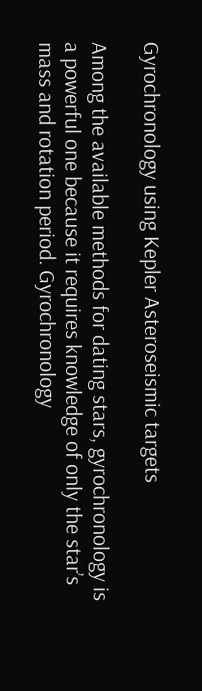Gyrochronology using Kepler Asteroseismic targets

Among the available methods for dating stars, gyrochronology is a powerful one because it requires knowledge of only the star’s mass and rotation period. Gyrochronology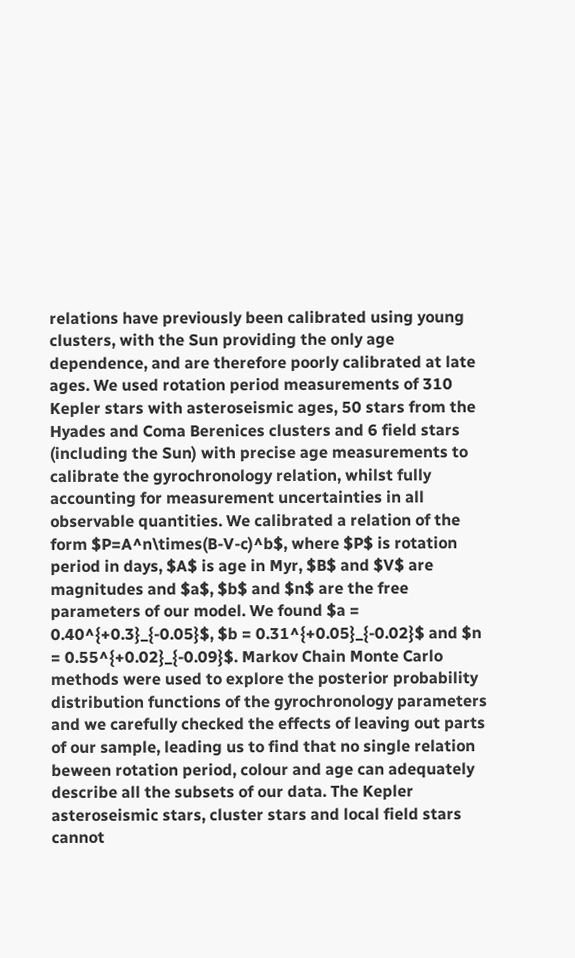relations have previously been calibrated using young clusters, with the Sun providing the only age dependence, and are therefore poorly calibrated at late ages. We used rotation period measurements of 310 Kepler stars with asteroseismic ages, 50 stars from the Hyades and Coma Berenices clusters and 6 field stars (including the Sun) with precise age measurements to calibrate the gyrochronology relation, whilst fully accounting for measurement uncertainties in all observable quantities. We calibrated a relation of the form $P=A^n\times(B-V-c)^b$, where $P$ is rotation period in days, $A$ is age in Myr, $B$ and $V$ are magnitudes and $a$, $b$ and $n$ are the free parameters of our model. We found $a = 0.40^{+0.3}_{-0.05}$, $b = 0.31^{+0.05}_{-0.02}$ and $n = 0.55^{+0.02}_{-0.09}$. Markov Chain Monte Carlo methods were used to explore the posterior probability distribution functions of the gyrochronology parameters and we carefully checked the effects of leaving out parts of our sample, leading us to find that no single relation beween rotation period, colour and age can adequately describe all the subsets of our data. The Kepler asteroseismic stars, cluster stars and local field stars cannot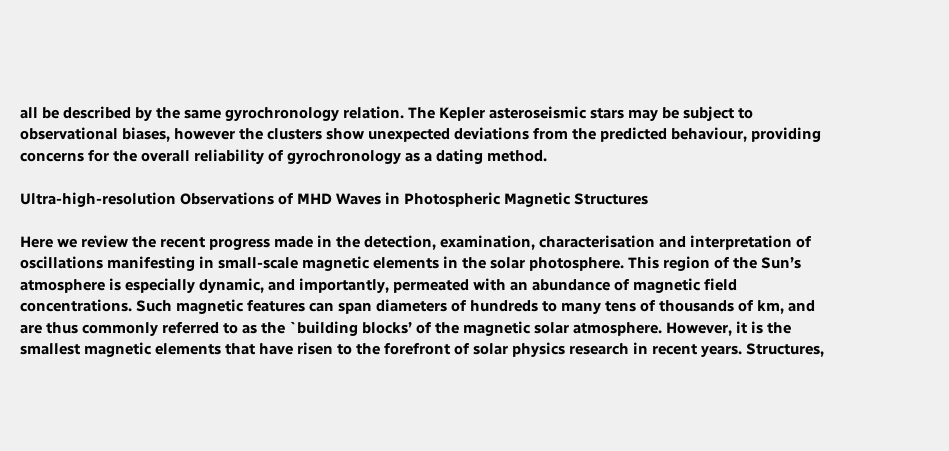all be described by the same gyrochronology relation. The Kepler asteroseismic stars may be subject to observational biases, however the clusters show unexpected deviations from the predicted behaviour, providing concerns for the overall reliability of gyrochronology as a dating method.

Ultra-high-resolution Observations of MHD Waves in Photospheric Magnetic Structures

Here we review the recent progress made in the detection, examination, characterisation and interpretation of oscillations manifesting in small-scale magnetic elements in the solar photosphere. This region of the Sun’s atmosphere is especially dynamic, and importantly, permeated with an abundance of magnetic field concentrations. Such magnetic features can span diameters of hundreds to many tens of thousands of km, and are thus commonly referred to as the `building blocks’ of the magnetic solar atmosphere. However, it is the smallest magnetic elements that have risen to the forefront of solar physics research in recent years. Structures,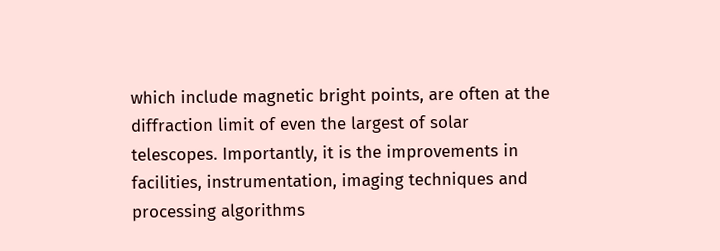which include magnetic bright points, are often at the diffraction limit of even the largest of solar telescopes. Importantly, it is the improvements in facilities, instrumentation, imaging techniques and processing algorithms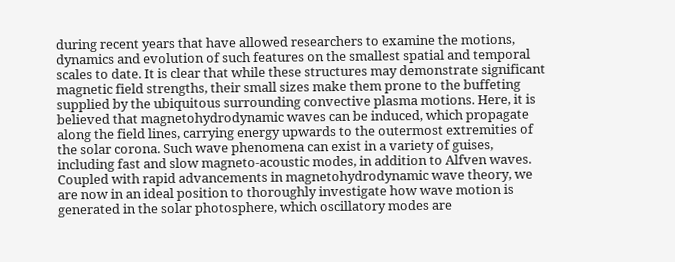during recent years that have allowed researchers to examine the motions, dynamics and evolution of such features on the smallest spatial and temporal scales to date. It is clear that while these structures may demonstrate significant magnetic field strengths, their small sizes make them prone to the buffeting supplied by the ubiquitous surrounding convective plasma motions. Here, it is believed that magnetohydrodynamic waves can be induced, which propagate along the field lines, carrying energy upwards to the outermost extremities of the solar corona. Such wave phenomena can exist in a variety of guises, including fast and slow magneto-acoustic modes, in addition to Alfven waves. Coupled with rapid advancements in magnetohydrodynamic wave theory, we are now in an ideal position to thoroughly investigate how wave motion is generated in the solar photosphere, which oscillatory modes are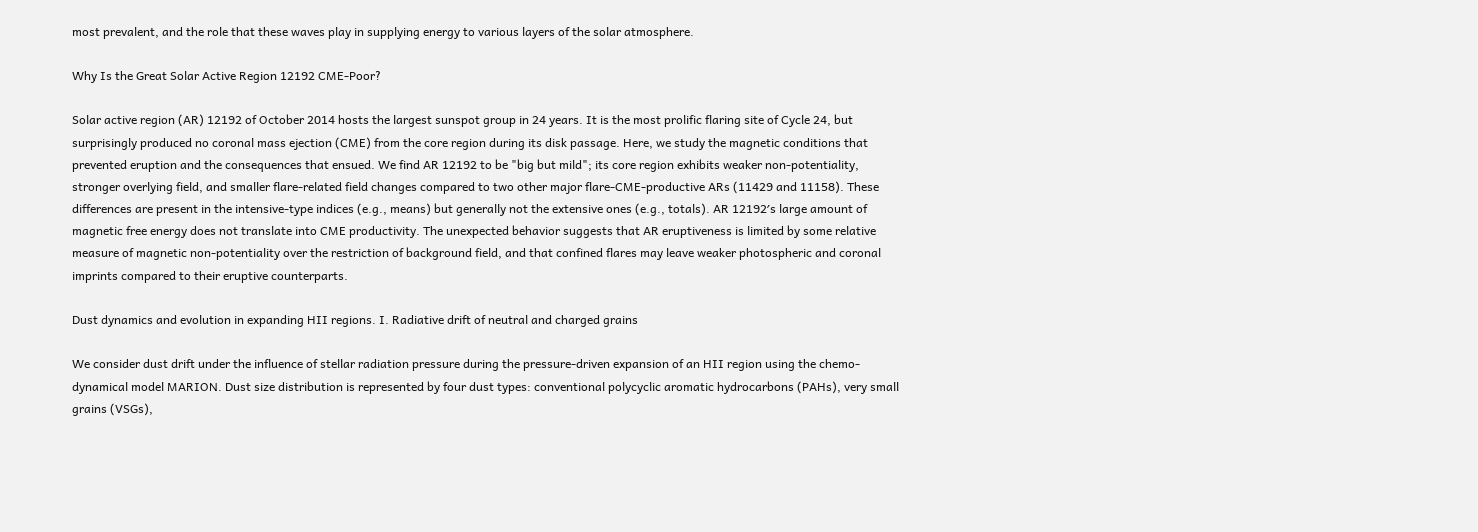most prevalent, and the role that these waves play in supplying energy to various layers of the solar atmosphere.

Why Is the Great Solar Active Region 12192 CME-Poor?

Solar active region (AR) 12192 of October 2014 hosts the largest sunspot group in 24 years. It is the most prolific flaring site of Cycle 24, but surprisingly produced no coronal mass ejection (CME) from the core region during its disk passage. Here, we study the magnetic conditions that prevented eruption and the consequences that ensued. We find AR 12192 to be "big but mild"; its core region exhibits weaker non-potentiality, stronger overlying field, and smaller flare-related field changes compared to two other major flare-CME-productive ARs (11429 and 11158). These differences are present in the intensive-type indices (e.g., means) but generally not the extensive ones (e.g., totals). AR 12192′s large amount of magnetic free energy does not translate into CME productivity. The unexpected behavior suggests that AR eruptiveness is limited by some relative measure of magnetic non-potentiality over the restriction of background field, and that confined flares may leave weaker photospheric and coronal imprints compared to their eruptive counterparts.

Dust dynamics and evolution in expanding HII regions. I. Radiative drift of neutral and charged grains

We consider dust drift under the influence of stellar radiation pressure during the pressure-driven expansion of an HII region using the chemo-dynamical model MARION. Dust size distribution is represented by four dust types: conventional polycyclic aromatic hydrocarbons (PAHs), very small grains (VSGs),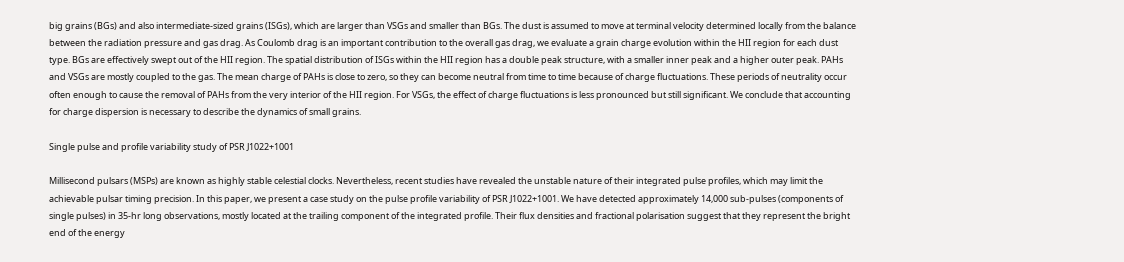big grains (BGs) and also intermediate-sized grains (ISGs), which are larger than VSGs and smaller than BGs. The dust is assumed to move at terminal velocity determined locally from the balance between the radiation pressure and gas drag. As Coulomb drag is an important contribution to the overall gas drag, we evaluate a grain charge evolution within the HII region for each dust type. BGs are effectively swept out of the HII region. The spatial distribution of ISGs within the HII region has a double peak structure, with a smaller inner peak and a higher outer peak. PAHs and VSGs are mostly coupled to the gas. The mean charge of PAHs is close to zero, so they can become neutral from time to time because of charge fluctuations. These periods of neutrality occur often enough to cause the removal of PAHs from the very interior of the HII region. For VSGs, the effect of charge fluctuations is less pronounced but still significant. We conclude that accounting for charge dispersion is necessary to describe the dynamics of small grains.

Single pulse and profile variability study of PSR J1022+1001

Millisecond pulsars (MSPs) are known as highly stable celestial clocks. Nevertheless, recent studies have revealed the unstable nature of their integrated pulse profiles, which may limit the achievable pulsar timing precision. In this paper, we present a case study on the pulse profile variability of PSR J1022+1001. We have detected approximately 14,000 sub-pulses (components of single pulses) in 35-hr long observations, mostly located at the trailing component of the integrated profile. Their flux densities and fractional polarisation suggest that they represent the bright end of the energy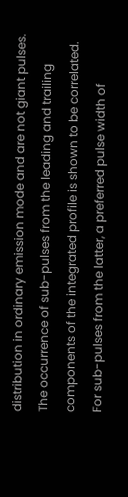distribution in ordinary emission mode and are not giant pulses. The occurrence of sub-pulses from the leading and trailing components of the integrated profile is shown to be correlated. For sub-pulses from the latter, a preferred pulse width of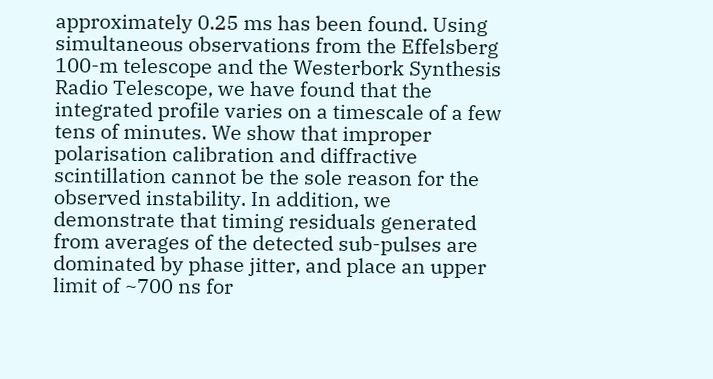approximately 0.25 ms has been found. Using simultaneous observations from the Effelsberg 100-m telescope and the Westerbork Synthesis Radio Telescope, we have found that the integrated profile varies on a timescale of a few tens of minutes. We show that improper polarisation calibration and diffractive scintillation cannot be the sole reason for the observed instability. In addition, we demonstrate that timing residuals generated from averages of the detected sub-pulses are dominated by phase jitter, and place an upper limit of ~700 ns for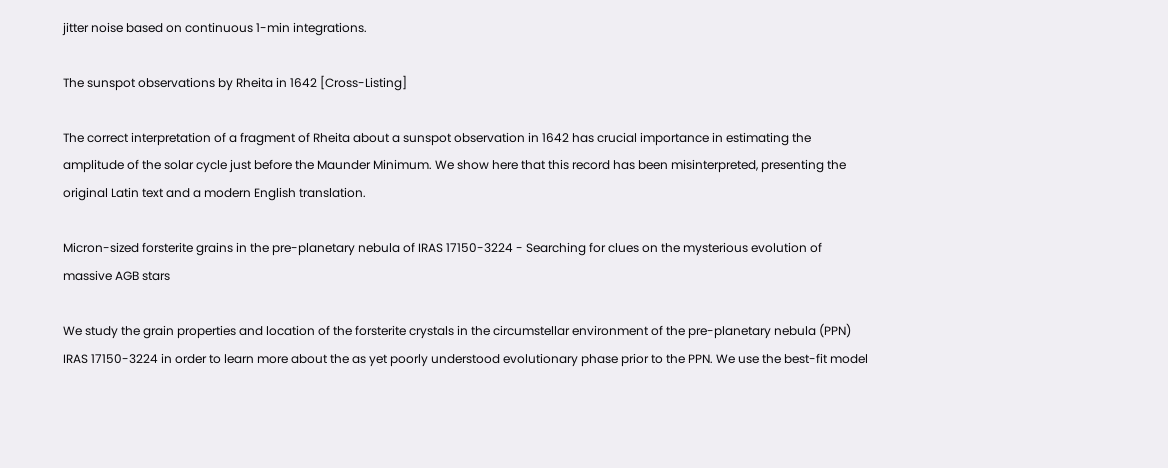jitter noise based on continuous 1-min integrations.

The sunspot observations by Rheita in 1642 [Cross-Listing]

The correct interpretation of a fragment of Rheita about a sunspot observation in 1642 has crucial importance in estimating the amplitude of the solar cycle just before the Maunder Minimum. We show here that this record has been misinterpreted, presenting the original Latin text and a modern English translation.

Micron-sized forsterite grains in the pre-planetary nebula of IRAS 17150-3224 - Searching for clues on the mysterious evolution of massive AGB stars

We study the grain properties and location of the forsterite crystals in the circumstellar environment of the pre-planetary nebula (PPN) IRAS 17150-3224 in order to learn more about the as yet poorly understood evolutionary phase prior to the PPN. We use the best-fit model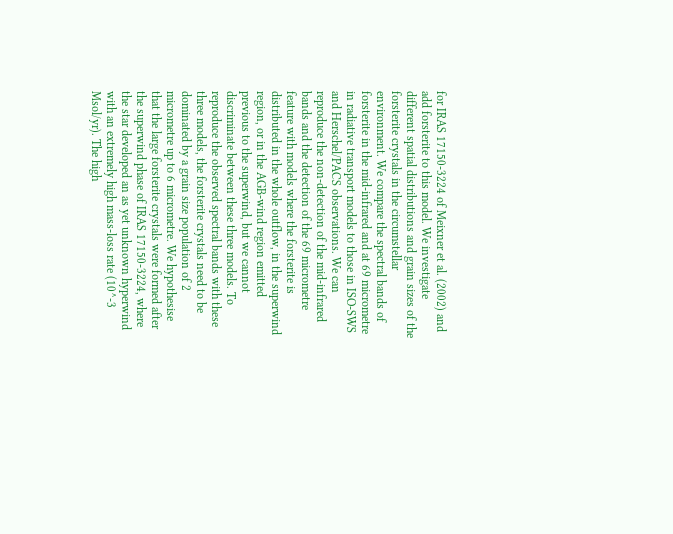for IRAS 17150-3224 of Meixner et al. (2002) and add forsterite to this model. We investigate different spatial distributions and grain sizes of the forsterite crystals in the circumstellar environment. We compare the spectral bands of forsterite in the mid-infrared and at 69 micrometre in radiative transport models to those in ISO-SWS and Herschel/PACS observations. We can reproduce the non-detection of the mid-infrared bands and the detection of the 69 micrometre feature with models where the forsterite is distributed in the whole outflow, in the superwind region, or in the AGB-wind region emitted previous to the superwind, but we cannot discriminate between these three models. To reproduce the observed spectral bands with these three models, the forsterite crystals need to be dominated by a grain size population of 2 micrometre up to 6 micrometre. We hypothesise that the large forsterite crystals were formed after the superwind phase of IRAS 17150-3224, where the star developed an as yet unknown hyperwind with an extremely high mass-loss rate (10^-3 Msol/yr). The high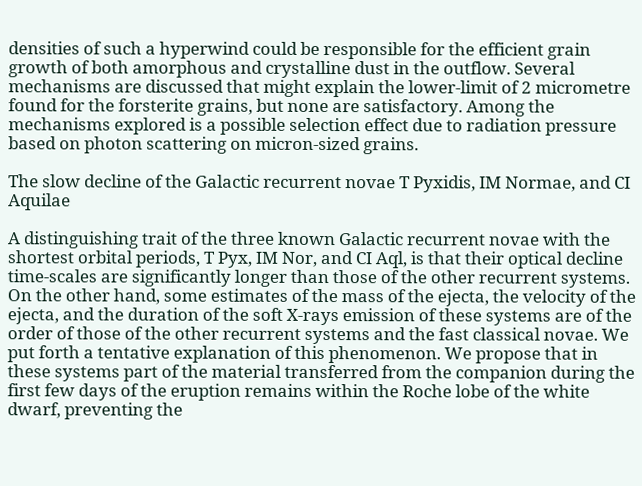densities of such a hyperwind could be responsible for the efficient grain growth of both amorphous and crystalline dust in the outflow. Several mechanisms are discussed that might explain the lower-limit of 2 micrometre found for the forsterite grains, but none are satisfactory. Among the mechanisms explored is a possible selection effect due to radiation pressure based on photon scattering on micron-sized grains.

The slow decline of the Galactic recurrent novae T Pyxidis, IM Normae, and CI Aquilae

A distinguishing trait of the three known Galactic recurrent novae with the shortest orbital periods, T Pyx, IM Nor, and CI Aql, is that their optical decline time-scales are significantly longer than those of the other recurrent systems. On the other hand, some estimates of the mass of the ejecta, the velocity of the ejecta, and the duration of the soft X-rays emission of these systems are of the order of those of the other recurrent systems and the fast classical novae. We put forth a tentative explanation of this phenomenon. We propose that in these systems part of the material transferred from the companion during the first few days of the eruption remains within the Roche lobe of the white dwarf, preventing the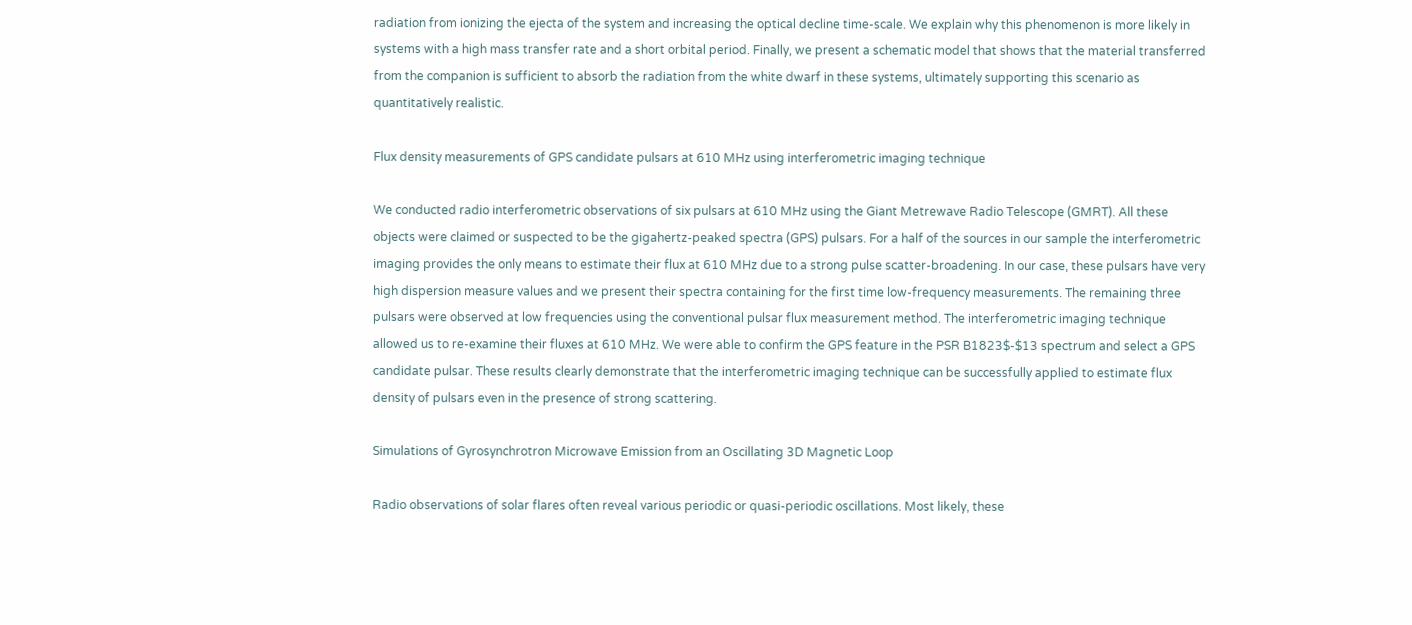radiation from ionizing the ejecta of the system and increasing the optical decline time-scale. We explain why this phenomenon is more likely in systems with a high mass transfer rate and a short orbital period. Finally, we present a schematic model that shows that the material transferred from the companion is sufficient to absorb the radiation from the white dwarf in these systems, ultimately supporting this scenario as quantitatively realistic.

Flux density measurements of GPS candidate pulsars at 610 MHz using interferometric imaging technique

We conducted radio interferometric observations of six pulsars at 610 MHz using the Giant Metrewave Radio Telescope (GMRT). All these objects were claimed or suspected to be the gigahertz-peaked spectra (GPS) pulsars. For a half of the sources in our sample the interferometric imaging provides the only means to estimate their flux at 610 MHz due to a strong pulse scatter-broadening. In our case, these pulsars have very high dispersion measure values and we present their spectra containing for the first time low-frequency measurements. The remaining three pulsars were observed at low frequencies using the conventional pulsar flux measurement method. The interferometric imaging technique allowed us to re-examine their fluxes at 610 MHz. We were able to confirm the GPS feature in the PSR B1823$-$13 spectrum and select a GPS candidate pulsar. These results clearly demonstrate that the interferometric imaging technique can be successfully applied to estimate flux density of pulsars even in the presence of strong scattering.

Simulations of Gyrosynchrotron Microwave Emission from an Oscillating 3D Magnetic Loop

Radio observations of solar flares often reveal various periodic or quasi-periodic oscillations. Most likely, these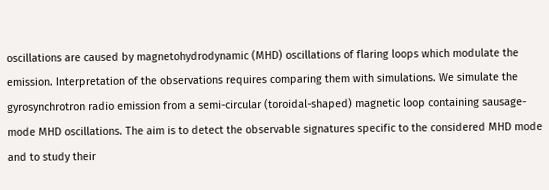oscillations are caused by magnetohydrodynamic (MHD) oscillations of flaring loops which modulate the emission. Interpretation of the observations requires comparing them with simulations. We simulate the gyrosynchrotron radio emission from a semi-circular (toroidal-shaped) magnetic loop containing sausage-mode MHD oscillations. The aim is to detect the observable signatures specific to the considered MHD mode and to study their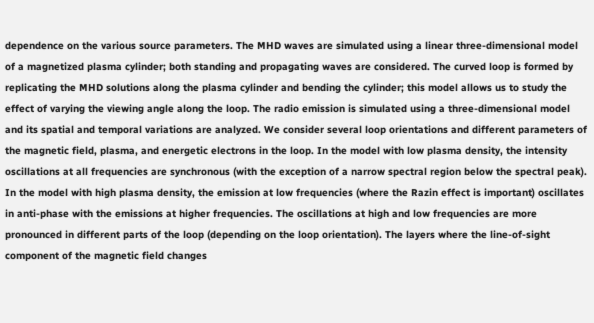dependence on the various source parameters. The MHD waves are simulated using a linear three-dimensional model of a magnetized plasma cylinder; both standing and propagating waves are considered. The curved loop is formed by replicating the MHD solutions along the plasma cylinder and bending the cylinder; this model allows us to study the effect of varying the viewing angle along the loop. The radio emission is simulated using a three-dimensional model and its spatial and temporal variations are analyzed. We consider several loop orientations and different parameters of the magnetic field, plasma, and energetic electrons in the loop. In the model with low plasma density, the intensity oscillations at all frequencies are synchronous (with the exception of a narrow spectral region below the spectral peak). In the model with high plasma density, the emission at low frequencies (where the Razin effect is important) oscillates in anti-phase with the emissions at higher frequencies. The oscillations at high and low frequencies are more pronounced in different parts of the loop (depending on the loop orientation). The layers where the line-of-sight component of the magnetic field changes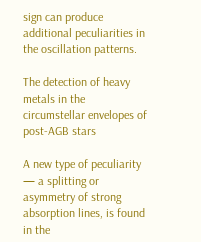sign can produce additional peculiarities in the oscillation patterns.

The detection of heavy metals in the circumstellar envelopes of post-AGB stars

A new type of peculiarity — a splitting or asymmetry of strong absorption lines, is found in the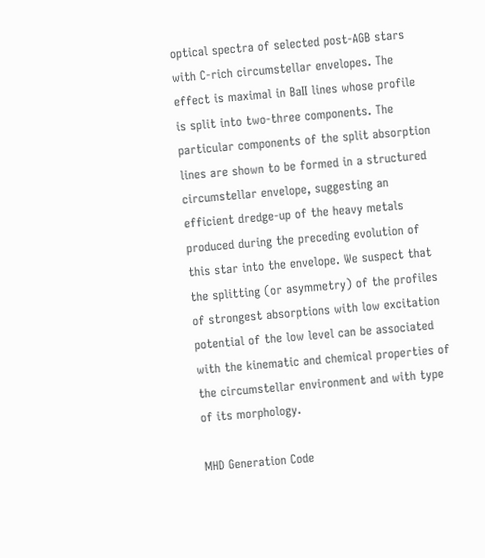optical spectra of selected post-AGB stars with C-rich circumstellar envelopes. The effect is maximal in BaII lines whose profile is split into two-three components. The particular components of the split absorption lines are shown to be formed in a structured circumstellar envelope, suggesting an efficient dredge-up of the heavy metals produced during the preceding evolution of this star into the envelope. We suspect that the splitting (or asymmetry) of the profiles of strongest absorptions with low excitation potential of the low level can be associated with the kinematic and chemical properties of the circumstellar environment and with type of its morphology.

MHD Generation Code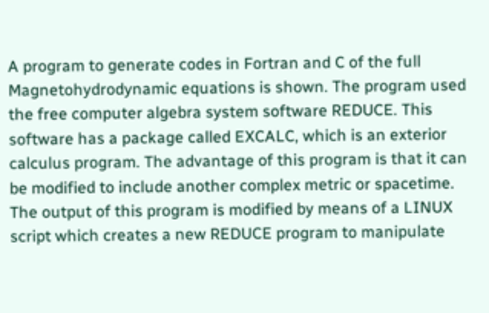A program to generate codes in Fortran and C of the full Magnetohydrodynamic equations is shown. The program used the free computer algebra system software REDUCE. This software has a package called EXCALC, which is an exterior calculus program. The advantage of this program is that it can be modified to include another complex metric or spacetime. The output of this program is modified by means of a LINUX script which creates a new REDUCE program to manipulate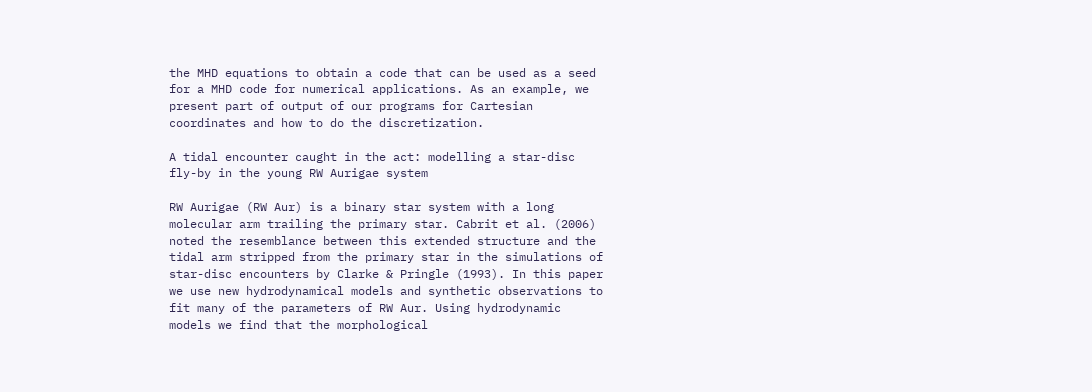the MHD equations to obtain a code that can be used as a seed for a MHD code for numerical applications. As an example, we present part of output of our programs for Cartesian coordinates and how to do the discretization.

A tidal encounter caught in the act: modelling a star-disc fly-by in the young RW Aurigae system

RW Aurigae (RW Aur) is a binary star system with a long molecular arm trailing the primary star. Cabrit et al. (2006) noted the resemblance between this extended structure and the tidal arm stripped from the primary star in the simulations of star-disc encounters by Clarke & Pringle (1993). In this paper we use new hydrodynamical models and synthetic observations to fit many of the parameters of RW Aur. Using hydrodynamic models we find that the morphological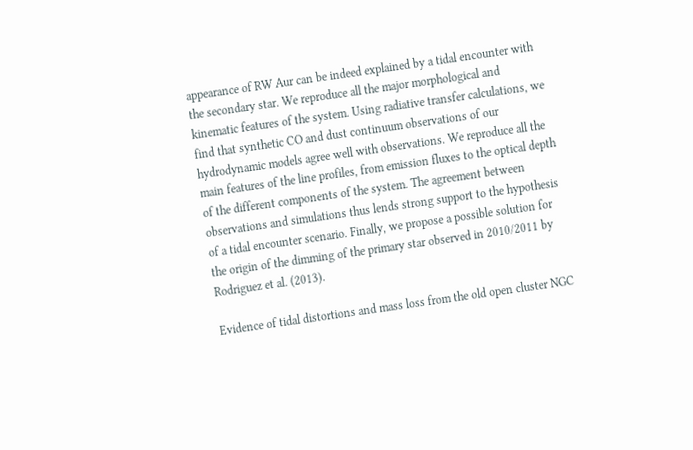appearance of RW Aur can be indeed explained by a tidal encounter with the secondary star. We reproduce all the major morphological and kinematic features of the system. Using radiative transfer calculations, we find that synthetic CO and dust continuum observations of our hydrodynamic models agree well with observations. We reproduce all the main features of the line profiles, from emission fluxes to the optical depth of the different components of the system. The agreement between observations and simulations thus lends strong support to the hypothesis of a tidal encounter scenario. Finally, we propose a possible solution for the origin of the dimming of the primary star observed in 2010/2011 by Rodriguez et al. (2013).

Evidence of tidal distortions and mass loss from the old open cluster NGC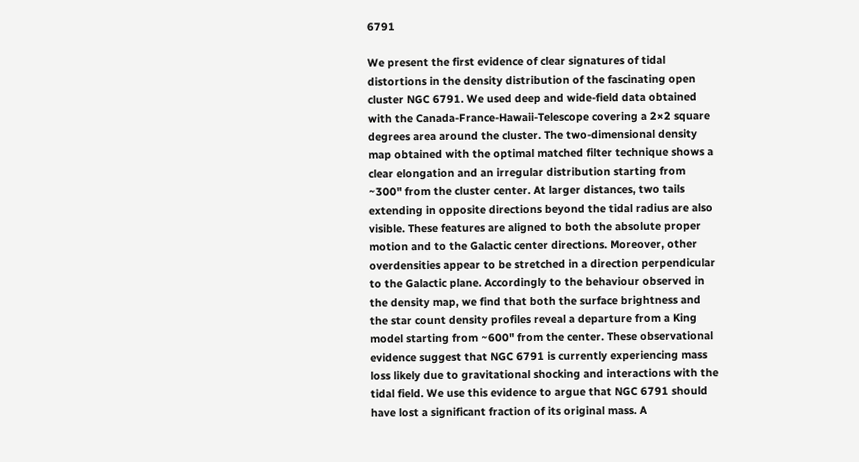6791

We present the first evidence of clear signatures of tidal distortions in the density distribution of the fascinating open cluster NGC 6791. We used deep and wide-field data obtained with the Canada-France-Hawaii-Telescope covering a 2×2 square degrees area around the cluster. The two-dimensional density map obtained with the optimal matched filter technique shows a clear elongation and an irregular distribution starting from ~300" from the cluster center. At larger distances, two tails extending in opposite directions beyond the tidal radius are also visible. These features are aligned to both the absolute proper motion and to the Galactic center directions. Moreover, other overdensities appear to be stretched in a direction perpendicular to the Galactic plane. Accordingly to the behaviour observed in the density map, we find that both the surface brightness and the star count density profiles reveal a departure from a King model starting from ~600" from the center. These observational evidence suggest that NGC 6791 is currently experiencing mass loss likely due to gravitational shocking and interactions with the tidal field. We use this evidence to argue that NGC 6791 should have lost a significant fraction of its original mass. A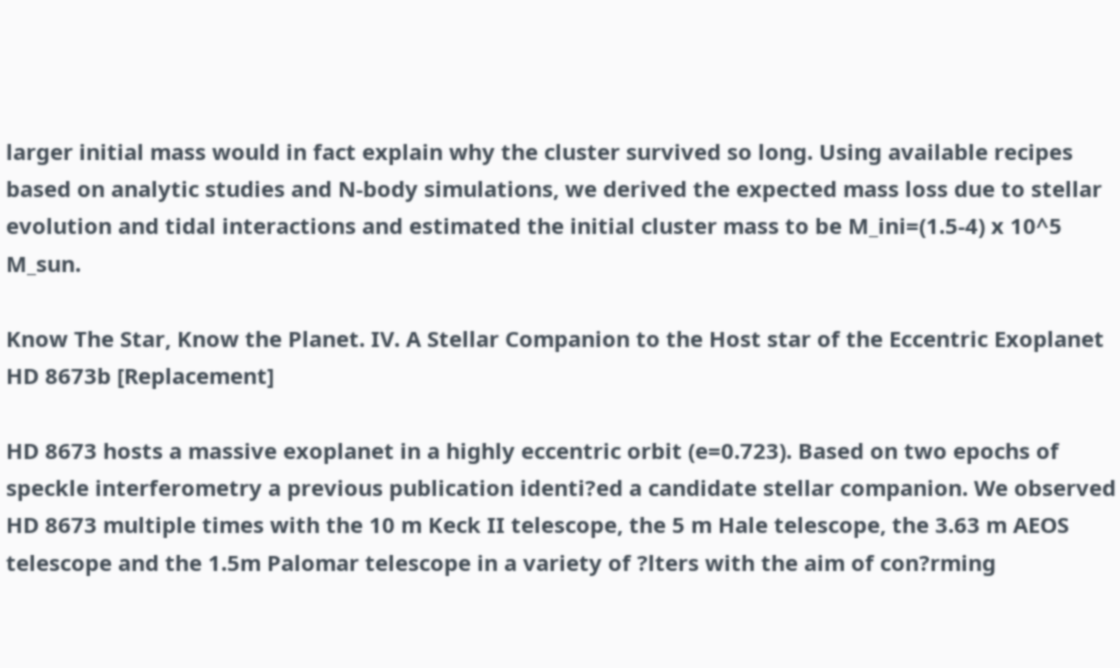larger initial mass would in fact explain why the cluster survived so long. Using available recipes based on analytic studies and N-body simulations, we derived the expected mass loss due to stellar evolution and tidal interactions and estimated the initial cluster mass to be M_ini=(1.5-4) x 10^5 M_sun.

Know The Star, Know the Planet. IV. A Stellar Companion to the Host star of the Eccentric Exoplanet HD 8673b [Replacement]

HD 8673 hosts a massive exoplanet in a highly eccentric orbit (e=0.723). Based on two epochs of speckle interferometry a previous publication identi?ed a candidate stellar companion. We observed HD 8673 multiple times with the 10 m Keck II telescope, the 5 m Hale telescope, the 3.63 m AEOS telescope and the 1.5m Palomar telescope in a variety of ?lters with the aim of con?rming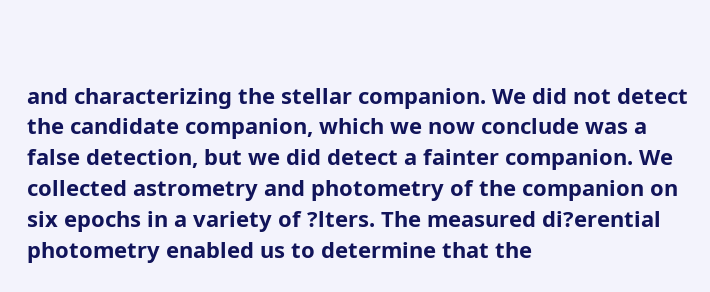and characterizing the stellar companion. We did not detect the candidate companion, which we now conclude was a false detection, but we did detect a fainter companion. We collected astrometry and photometry of the companion on six epochs in a variety of ?lters. The measured di?erential photometry enabled us to determine that the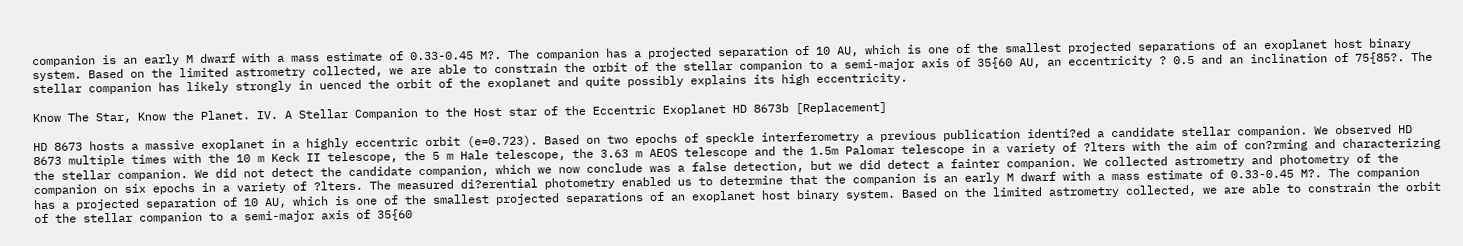companion is an early M dwarf with a mass estimate of 0.33-0.45 M?. The companion has a projected separation of 10 AU, which is one of the smallest projected separations of an exoplanet host binary system. Based on the limited astrometry collected, we are able to constrain the orbit of the stellar companion to a semi-major axis of 35{60 AU, an eccentricity ? 0.5 and an inclination of 75{85?. The stellar companion has likely strongly in uenced the orbit of the exoplanet and quite possibly explains its high eccentricity.

Know The Star, Know the Planet. IV. A Stellar Companion to the Host star of the Eccentric Exoplanet HD 8673b [Replacement]

HD 8673 hosts a massive exoplanet in a highly eccentric orbit (e=0.723). Based on two epochs of speckle interferometry a previous publication identi?ed a candidate stellar companion. We observed HD 8673 multiple times with the 10 m Keck II telescope, the 5 m Hale telescope, the 3.63 m AEOS telescope and the 1.5m Palomar telescope in a variety of ?lters with the aim of con?rming and characterizing the stellar companion. We did not detect the candidate companion, which we now conclude was a false detection, but we did detect a fainter companion. We collected astrometry and photometry of the companion on six epochs in a variety of ?lters. The measured di?erential photometry enabled us to determine that the companion is an early M dwarf with a mass estimate of 0.33-0.45 M?. The companion has a projected separation of 10 AU, which is one of the smallest projected separations of an exoplanet host binary system. Based on the limited astrometry collected, we are able to constrain the orbit of the stellar companion to a semi-major axis of 35{60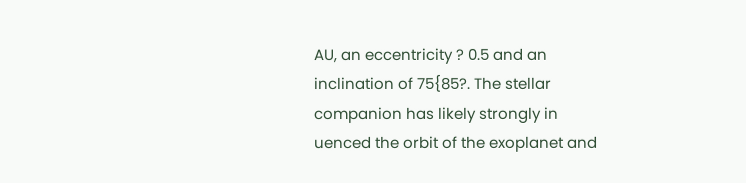AU, an eccentricity ? 0.5 and an inclination of 75{85?. The stellar companion has likely strongly in uenced the orbit of the exoplanet and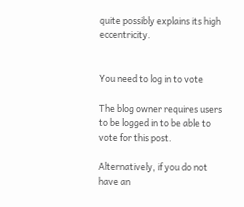quite possibly explains its high eccentricity.


You need to log in to vote

The blog owner requires users to be logged in to be able to vote for this post.

Alternatively, if you do not have an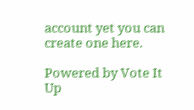account yet you can create one here.

Powered by Vote It Up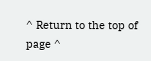^ Return to the top of page ^